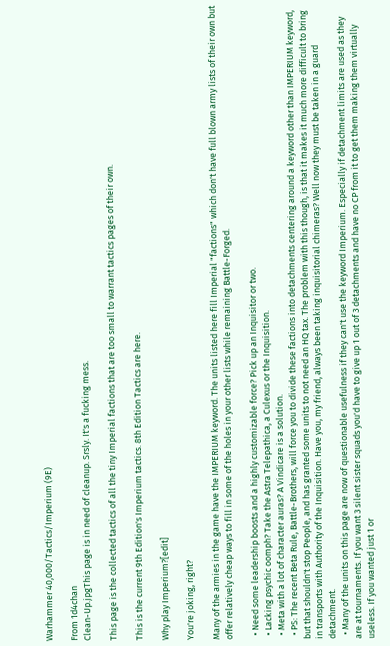Warhammer 40,000/Tactics/Imperium (9E)

From 1d4chan
Clean-Up.jpgThis page is in need of cleanup. Srsly. It's a fucking mess.

This page is the collected tactics of all the tiny Imperial factions that are too small to warrant tactics pages of their own.

This is the current 9th Edition's Imperium tactics. 8th Edition Tactics are here.

Why play Imperium?[edit]

You're joking, right?

Many of the armies in the game have the IMPERIUM keyword. The units listed here fill Imperial "factions" which don't have full blown army lists of their own but offer relatively cheap ways to fill in some of the holes in your other lists while remaining Battle-Forged.

  • Need some leadership boosts and a highly customizable force? Pick up an Inquisitor or two.
  • Lacking psychic oomph? Take the Astra Telepathica, a Culexus or the Inquisition.
  • Meta with a lot of character auras? A Vindicare is a solution.
  • PS: The recent Beta Rule, Battle-Brothers, will force you to divide these factions into detachments centering around a keyword other than IMPERIUM keyword, but that shouldn't stop People, and has granted some units to not need an HQ tax. The problem with this though, is that it makes it much more difficult to bring in transports with Authority of the Inquisition. Have you, my friend, always been taking inquisitorial chimeras? Well now they must be taken in a guard detachment.
  • Many of the units on this page are now of questionable usefulness if they can't use the keyword Imperium. Especially if detachment limits are used as they are at tournaments. If you want 3 silent sister squads you'd have to give up 1 out of 3 detachments and have no CP from it to get them making them virtually useless. If you wanted just 1 or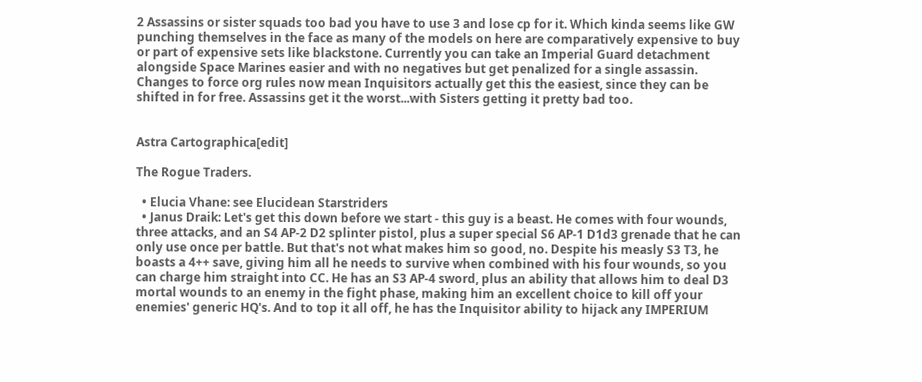2 Assassins or sister squads too bad you have to use 3 and lose cp for it. Which kinda seems like GW punching themselves in the face as many of the models on here are comparatively expensive to buy or part of expensive sets like blackstone. Currently you can take an Imperial Guard detachment alongside Space Marines easier and with no negatives but get penalized for a single assassin. Changes to force org rules now mean Inquisitors actually get this the easiest, since they can be shifted in for free. Assassins get it the worst...with Sisters getting it pretty bad too.


Astra Cartographica[edit]

The Rogue Traders.

  • Elucia Vhane: see Elucidean Starstriders
  • Janus Draik: Let's get this down before we start - this guy is a beast. He comes with four wounds, three attacks, and an S4 AP-2 D2 splinter pistol, plus a super special S6 AP-1 D1d3 grenade that he can only use once per battle. But that's not what makes him so good, no. Despite his measly S3 T3, he boasts a 4++ save, giving him all he needs to survive when combined with his four wounds, so you can charge him straight into CC. He has an S3 AP-4 sword, plus an ability that allows him to deal D3 mortal wounds to an enemy in the fight phase, making him an excellent choice to kill off your enemies' generic HQ's. And to top it all off, he has the Inquisitor ability to hijack any IMPERIUM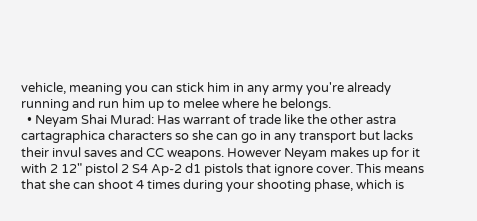vehicle, meaning you can stick him in any army you're already running and run him up to melee where he belongs.
  • Neyam Shai Murad: Has warrant of trade like the other astra cartagraphica characters so she can go in any transport but lacks their invul saves and CC weapons. However Neyam makes up for it with 2 12" pistol 2 S4 Ap-2 d1 pistols that ignore cover. This means that she can shoot 4 times during your shooting phase, which is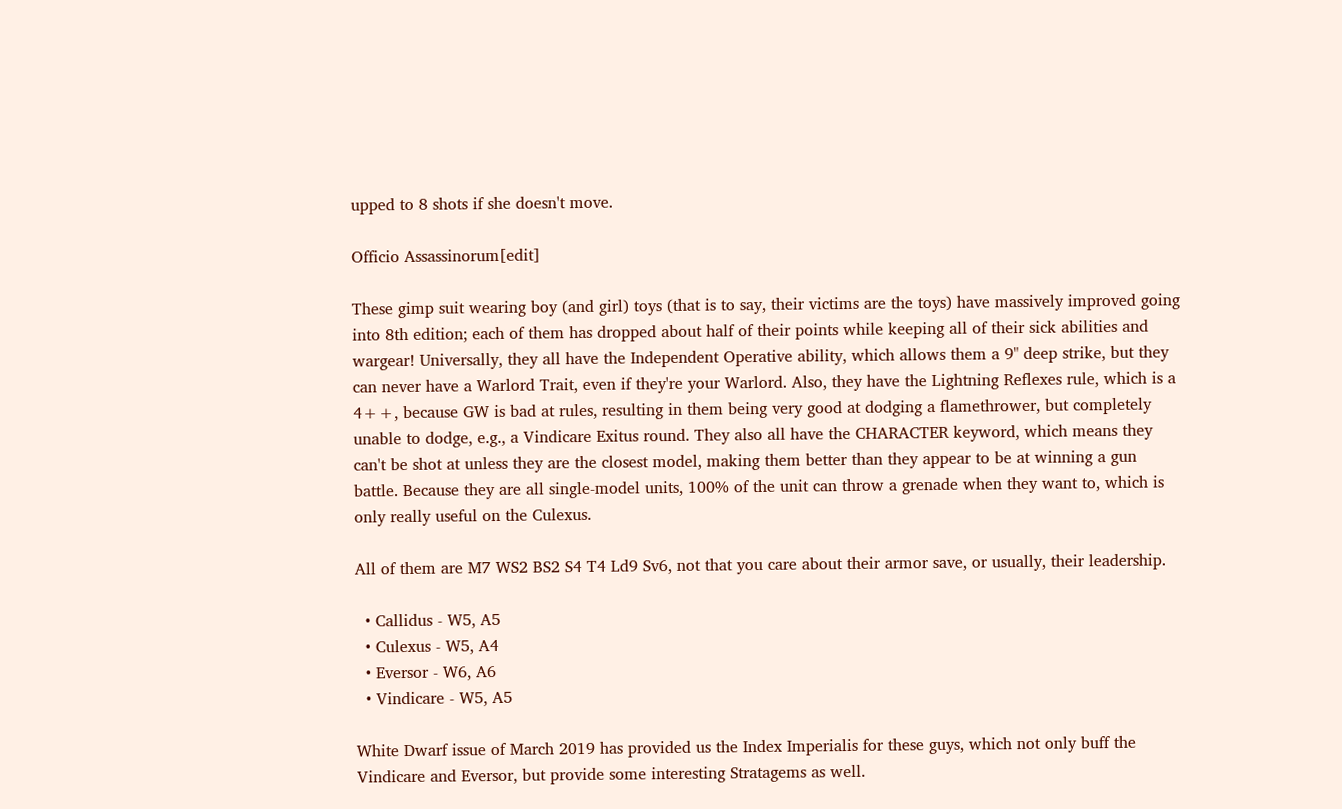upped to 8 shots if she doesn't move.

Officio Assassinorum[edit]

These gimp suit wearing boy (and girl) toys (that is to say, their victims are the toys) have massively improved going into 8th edition; each of them has dropped about half of their points while keeping all of their sick abilities and wargear! Universally, they all have the Independent Operative ability, which allows them a 9" deep strike, but they can never have a Warlord Trait, even if they're your Warlord. Also, they have the Lightning Reflexes rule, which is a 4++, because GW is bad at rules, resulting in them being very good at dodging a flamethrower, but completely unable to dodge, e.g., a Vindicare Exitus round. They also all have the CHARACTER keyword, which means they can't be shot at unless they are the closest model, making them better than they appear to be at winning a gun battle. Because they are all single-model units, 100% of the unit can throw a grenade when they want to, which is only really useful on the Culexus.

All of them are M7 WS2 BS2 S4 T4 Ld9 Sv6, not that you care about their armor save, or usually, their leadership.

  • Callidus - W5, A5
  • Culexus - W5, A4
  • Eversor - W6, A6
  • Vindicare - W5, A5

White Dwarf issue of March 2019 has provided us the Index Imperialis for these guys, which not only buff the Vindicare and Eversor, but provide some interesting Stratagems as well.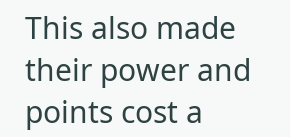This also made their power and points cost a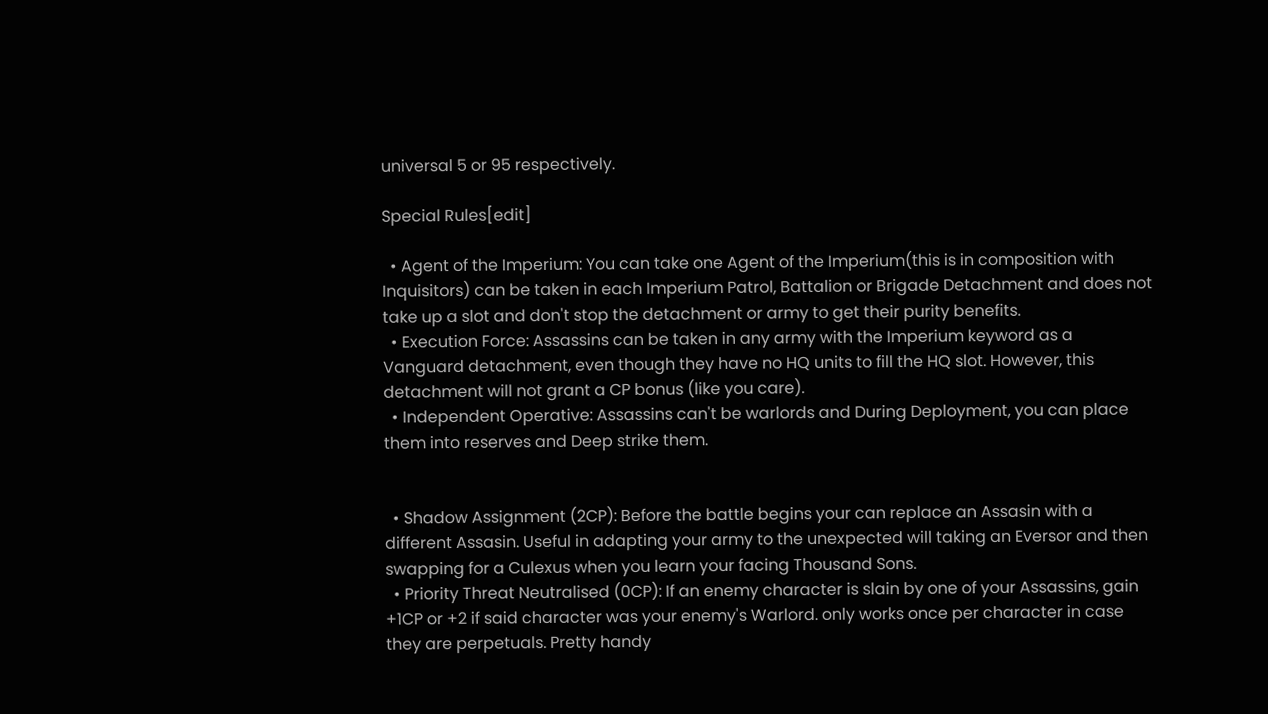universal 5 or 95 respectively.

Special Rules[edit]

  • Agent of the Imperium: You can take one Agent of the Imperium(this is in composition with Inquisitors) can be taken in each Imperium Patrol, Battalion or Brigade Detachment and does not take up a slot and don't stop the detachment or army to get their purity benefits.
  • Execution Force: Assassins can be taken in any army with the Imperium keyword as a Vanguard detachment, even though they have no HQ units to fill the HQ slot. However, this detachment will not grant a CP bonus (like you care).
  • Independent Operative: Assassins can't be warlords and During Deployment, you can place them into reserves and Deep strike them.


  • Shadow Assignment (2CP): Before the battle begins your can replace an Assasin with a different Assasin. Useful in adapting your army to the unexpected will taking an Eversor and then swapping for a Culexus when you learn your facing Thousand Sons.
  • Priority Threat Neutralised (0CP): If an enemy character is slain by one of your Assassins, gain +1CP or +2 if said character was your enemy's Warlord. only works once per character in case they are perpetuals. Pretty handy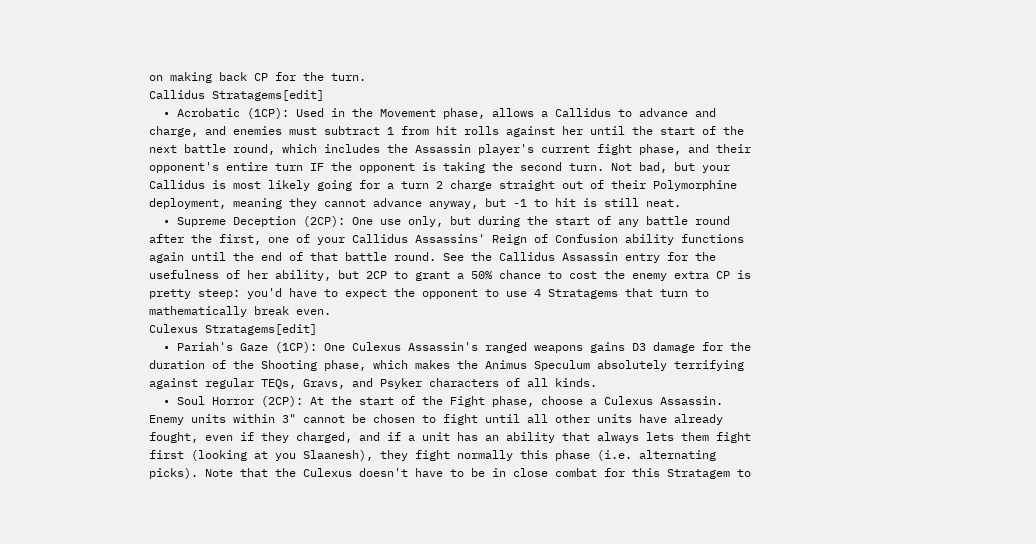on making back CP for the turn.
Callidus Stratagems[edit]
  • Acrobatic (1CP): Used in the Movement phase, allows a Callidus to advance and charge, and enemies must subtract 1 from hit rolls against her until the start of the next battle round, which includes the Assassin player's current fight phase, and their opponent's entire turn IF the opponent is taking the second turn. Not bad, but your Callidus is most likely going for a turn 2 charge straight out of their Polymorphine deployment, meaning they cannot advance anyway, but -1 to hit is still neat.
  • Supreme Deception (2CP): One use only, but during the start of any battle round after the first, one of your Callidus Assassins' Reign of Confusion ability functions again until the end of that battle round. See the Callidus Assassin entry for the usefulness of her ability, but 2CP to grant a 50% chance to cost the enemy extra CP is pretty steep: you'd have to expect the opponent to use 4 Stratagems that turn to mathematically break even.
Culexus Stratagems[edit]
  • Pariah's Gaze (1CP): One Culexus Assassin's ranged weapons gains D3 damage for the duration of the Shooting phase, which makes the Animus Speculum absolutely terrifying against regular TEQs, Gravs, and Psyker characters of all kinds.
  • Soul Horror (2CP): At the start of the Fight phase, choose a Culexus Assassin. Enemy units within 3" cannot be chosen to fight until all other units have already fought, even if they charged, and if a unit has an ability that always lets them fight first (looking at you Slaanesh), they fight normally this phase (i.e. alternating picks). Note that the Culexus doesn't have to be in close combat for this Stratagem to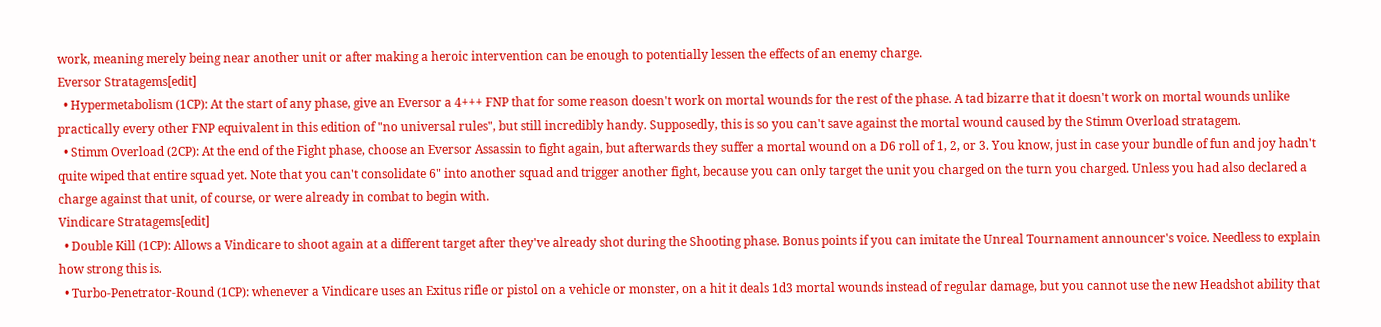work, meaning merely being near another unit or after making a heroic intervention can be enough to potentially lessen the effects of an enemy charge.
Eversor Stratagems[edit]
  • Hypermetabolism (1CP): At the start of any phase, give an Eversor a 4+++ FNP that for some reason doesn't work on mortal wounds for the rest of the phase. A tad bizarre that it doesn't work on mortal wounds unlike practically every other FNP equivalent in this edition of "no universal rules", but still incredibly handy. Supposedly, this is so you can't save against the mortal wound caused by the Stimm Overload stratagem.
  • Stimm Overload (2CP): At the end of the Fight phase, choose an Eversor Assassin to fight again, but afterwards they suffer a mortal wound on a D6 roll of 1, 2, or 3. You know, just in case your bundle of fun and joy hadn't quite wiped that entire squad yet. Note that you can't consolidate 6" into another squad and trigger another fight, because you can only target the unit you charged on the turn you charged. Unless you had also declared a charge against that unit, of course, or were already in combat to begin with.
Vindicare Stratagems[edit]
  • Double Kill (1CP): Allows a Vindicare to shoot again at a different target after they've already shot during the Shooting phase. Bonus points if you can imitate the Unreal Tournament announcer's voice. Needless to explain how strong this is.
  • Turbo-Penetrator-Round (1CP): whenever a Vindicare uses an Exitus rifle or pistol on a vehicle or monster, on a hit it deals 1d3 mortal wounds instead of regular damage, but you cannot use the new Headshot ability that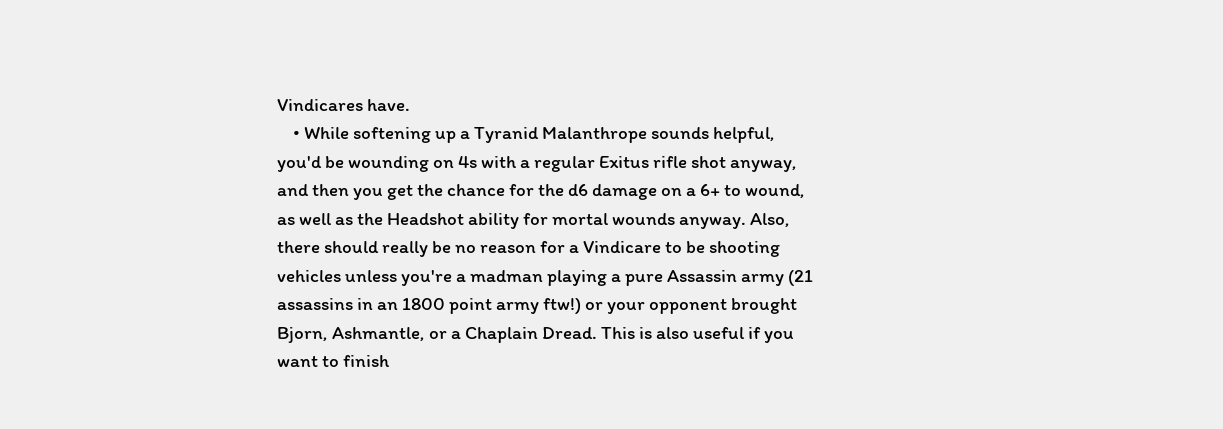Vindicares have.
    • While softening up a Tyranid Malanthrope sounds helpful, you'd be wounding on 4s with a regular Exitus rifle shot anyway, and then you get the chance for the d6 damage on a 6+ to wound, as well as the Headshot ability for mortal wounds anyway. Also, there should really be no reason for a Vindicare to be shooting vehicles unless you're a madman playing a pure Assassin army (21 assassins in an 1800 point army ftw!) or your opponent brought Bjorn, Ashmantle, or a Chaplain Dread. This is also useful if you want to finish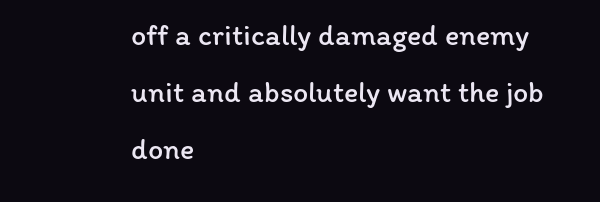off a critically damaged enemy unit and absolutely want the job done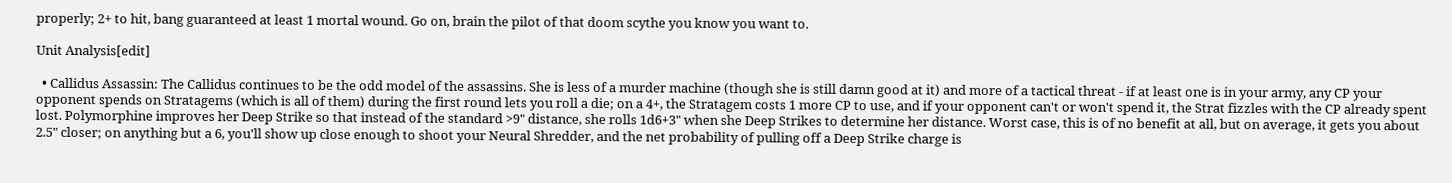properly; 2+ to hit, bang guaranteed at least 1 mortal wound. Go on, brain the pilot of that doom scythe you know you want to.

Unit Analysis[edit]

  • Callidus Assassin: The Callidus continues to be the odd model of the assassins. She is less of a murder machine (though she is still damn good at it) and more of a tactical threat - if at least one is in your army, any CP your opponent spends on Stratagems (which is all of them) during the first round lets you roll a die; on a 4+, the Stratagem costs 1 more CP to use, and if your opponent can't or won't spend it, the Strat fizzles with the CP already spent lost. Polymorphine improves her Deep Strike so that instead of the standard >9" distance, she rolls 1d6+3" when she Deep Strikes to determine her distance. Worst case, this is of no benefit at all, but on average, it gets you about 2.5" closer; on anything but a 6, you'll show up close enough to shoot your Neural Shredder, and the net probability of pulling off a Deep Strike charge is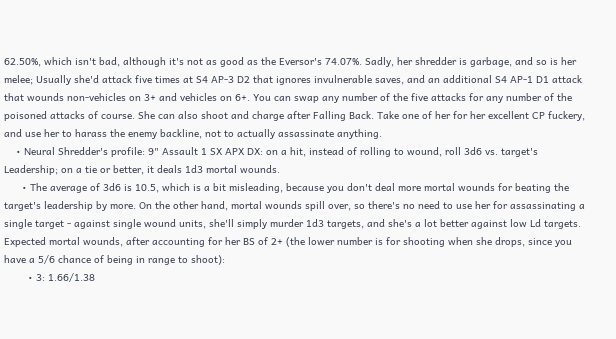62.50%, which isn't bad, although it's not as good as the Eversor's 74.07%. Sadly, her shredder is garbage, and so is her melee; Usually she'd attack five times at S4 AP-3 D2 that ignores invulnerable saves, and an additional S4 AP-1 D1 attack that wounds non-vehicles on 3+ and vehicles on 6+. You can swap any number of the five attacks for any number of the poisoned attacks of course. She can also shoot and charge after Falling Back. Take one of her for her excellent CP fuckery, and use her to harass the enemy backline, not to actually assassinate anything.
    • Neural Shredder's profile: 9" Assault 1 SX APX DX: on a hit, instead of rolling to wound, roll 3d6 vs. target's Leadership; on a tie or better, it deals 1d3 mortal wounds.
      • The average of 3d6 is 10.5, which is a bit misleading, because you don't deal more mortal wounds for beating the target's leadership by more. On the other hand, mortal wounds spill over, so there's no need to use her for assassinating a single target - against single wound units, she'll simply murder 1d3 targets, and she's a lot better against low Ld targets. Expected mortal wounds, after accounting for her BS of 2+ (the lower number is for shooting when she drops, since you have a 5/6 chance of being in range to shoot):
        • 3: 1.66/1.38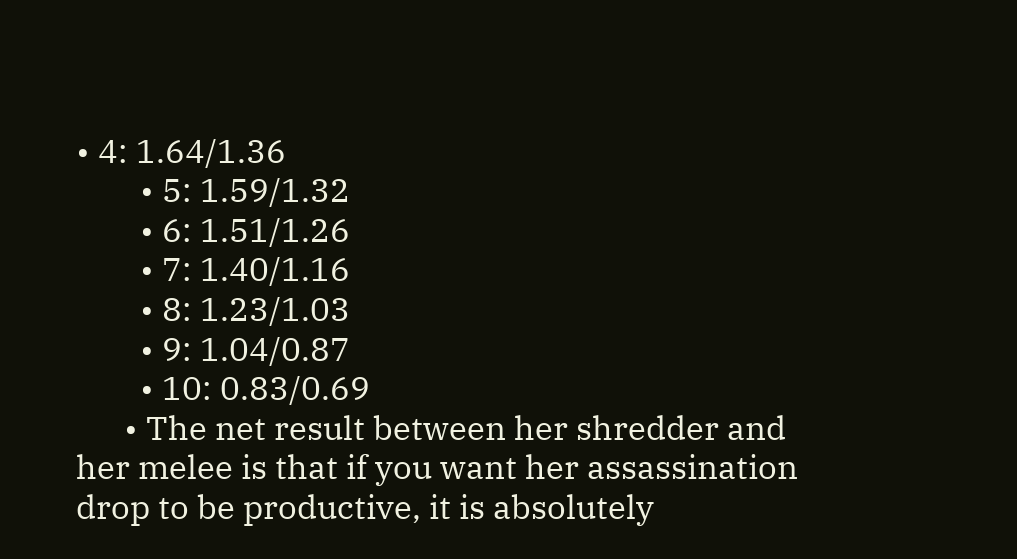• 4: 1.64/1.36
        • 5: 1.59/1.32
        • 6: 1.51/1.26
        • 7: 1.40/1.16
        • 8: 1.23/1.03
        • 9: 1.04/0.87
        • 10: 0.83/0.69
      • The net result between her shredder and her melee is that if you want her assassination drop to be productive, it is absolutely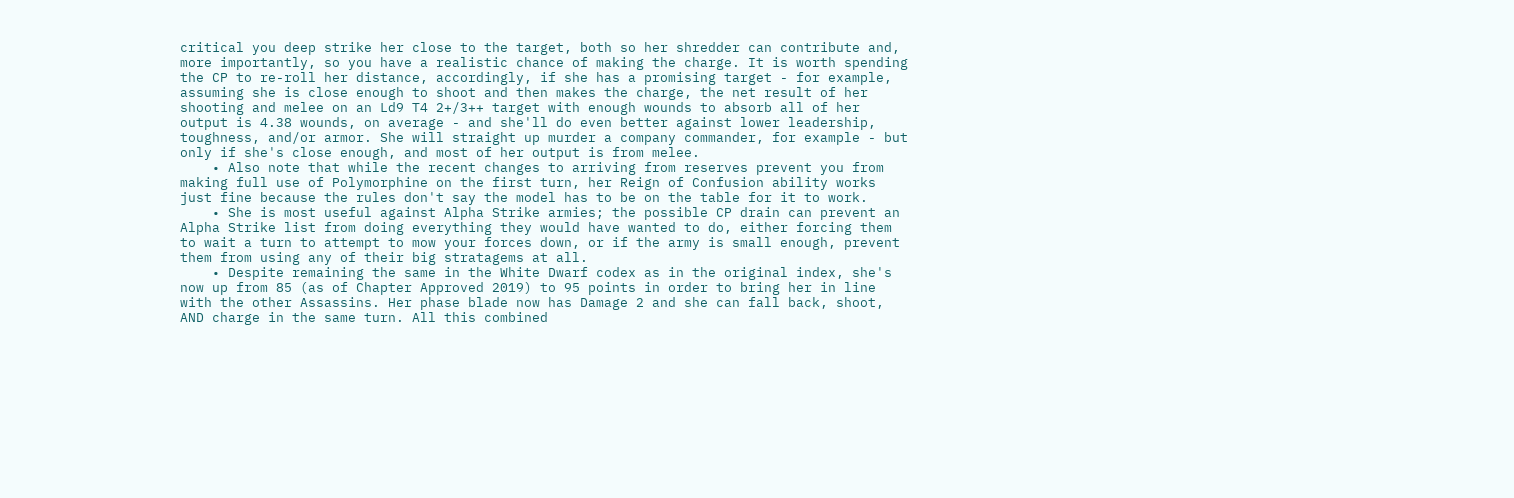critical you deep strike her close to the target, both so her shredder can contribute and, more importantly, so you have a realistic chance of making the charge. It is worth spending the CP to re-roll her distance, accordingly, if she has a promising target - for example, assuming she is close enough to shoot and then makes the charge, the net result of her shooting and melee on an Ld9 T4 2+/3++ target with enough wounds to absorb all of her output is 4.38 wounds, on average - and she'll do even better against lower leadership, toughness, and/or armor. She will straight up murder a company commander, for example - but only if she's close enough, and most of her output is from melee.
    • Also note that while the recent changes to arriving from reserves prevent you from making full use of Polymorphine on the first turn, her Reign of Confusion ability works just fine because the rules don't say the model has to be on the table for it to work.
    • She is most useful against Alpha Strike armies; the possible CP drain can prevent an Alpha Strike list from doing everything they would have wanted to do, either forcing them to wait a turn to attempt to mow your forces down, or if the army is small enough, prevent them from using any of their big stratagems at all.
    • Despite remaining the same in the White Dwarf codex as in the original index, she's now up from 85 (as of Chapter Approved 2019) to 95 points in order to bring her in line with the other Assassins. Her phase blade now has Damage 2 and she can fall back, shoot, AND charge in the same turn. All this combined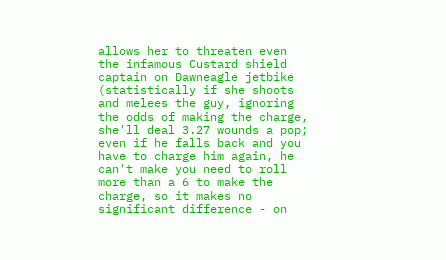allows her to threaten even the infamous Custard shield captain on Dawneagle jetbike (statistically if she shoots and melees the guy, ignoring the odds of making the charge, she'll deal 3.27 wounds a pop; even if he falls back and you have to charge him again, he can't make you need to roll more than a 6 to make the charge, so it makes no significant difference - on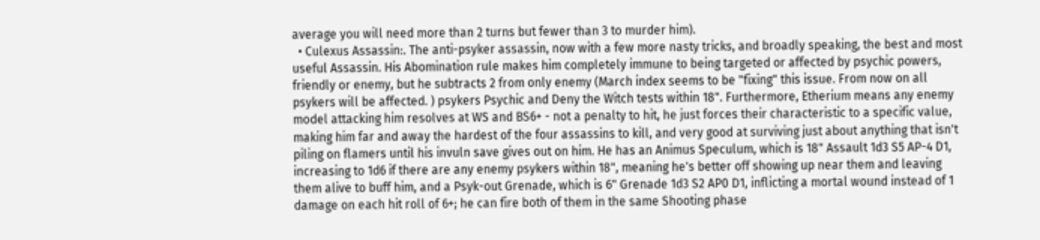average you will need more than 2 turns but fewer than 3 to murder him).
  • Culexus Assassin:. The anti-psyker assassin, now with a few more nasty tricks, and broadly speaking, the best and most useful Assassin. His Abomination rule makes him completely immune to being targeted or affected by psychic powers, friendly or enemy, but he subtracts 2 from only enemy (March index seems to be "fixing" this issue. From now on all psykers will be affected. ) psykers Psychic and Deny the Witch tests within 18". Furthermore, Etherium means any enemy model attacking him resolves at WS and BS6+ - not a penalty to hit, he just forces their characteristic to a specific value, making him far and away the hardest of the four assassins to kill, and very good at surviving just about anything that isn't piling on flamers until his invuln save gives out on him. He has an Animus Speculum, which is 18" Assault 1d3 S5 AP-4 D1, increasing to 1d6 if there are any enemy psykers within 18", meaning he's better off showing up near them and leaving them alive to buff him, and a Psyk-out Grenade, which is 6" Grenade 1d3 S2 AP0 D1, inflicting a mortal wound instead of 1 damage on each hit roll of 6+; he can fire both of them in the same Shooting phase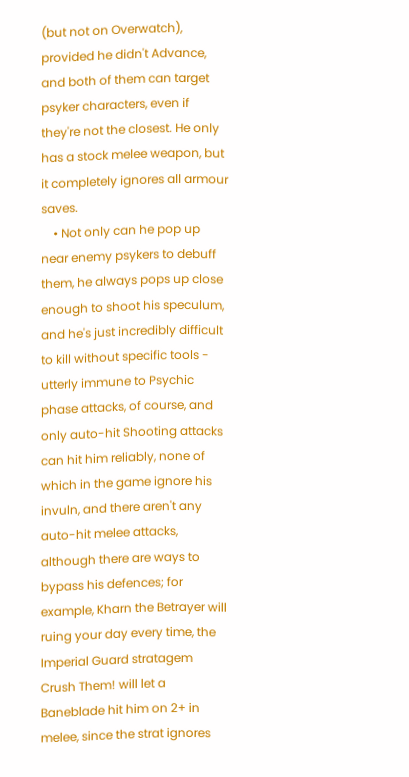(but not on Overwatch), provided he didn't Advance, and both of them can target psyker characters, even if they're not the closest. He only has a stock melee weapon, but it completely ignores all armour saves.
    • Not only can he pop up near enemy psykers to debuff them, he always pops up close enough to shoot his speculum, and he's just incredibly difficult to kill without specific tools - utterly immune to Psychic phase attacks, of course, and only auto-hit Shooting attacks can hit him reliably, none of which in the game ignore his invuln, and there aren't any auto-hit melee attacks, although there are ways to bypass his defences; for example, Kharn the Betrayer will ruing your day every time, the Imperial Guard stratagem Crush Them! will let a Baneblade hit him on 2+ in melee, since the strat ignores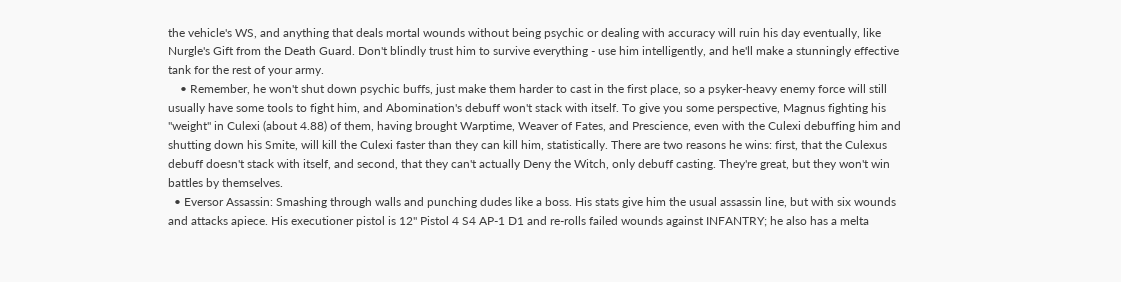the vehicle's WS, and anything that deals mortal wounds without being psychic or dealing with accuracy will ruin his day eventually, like Nurgle's Gift from the Death Guard. Don't blindly trust him to survive everything - use him intelligently, and he'll make a stunningly effective tank for the rest of your army.
    • Remember, he won't shut down psychic buffs, just make them harder to cast in the first place, so a psyker-heavy enemy force will still usually have some tools to fight him, and Abomination's debuff won't stack with itself. To give you some perspective, Magnus fighting his "weight" in Culexi (about 4.88) of them, having brought Warptime, Weaver of Fates, and Prescience, even with the Culexi debuffing him and shutting down his Smite, will kill the Culexi faster than they can kill him, statistically. There are two reasons he wins: first, that the Culexus debuff doesn't stack with itself, and second, that they can't actually Deny the Witch, only debuff casting. They're great, but they won't win battles by themselves.
  • Eversor Assassin: Smashing through walls and punching dudes like a boss. His stats give him the usual assassin line, but with six wounds and attacks apiece. His executioner pistol is 12" Pistol 4 S4 AP-1 D1 and re-rolls failed wounds against INFANTRY; he also has a melta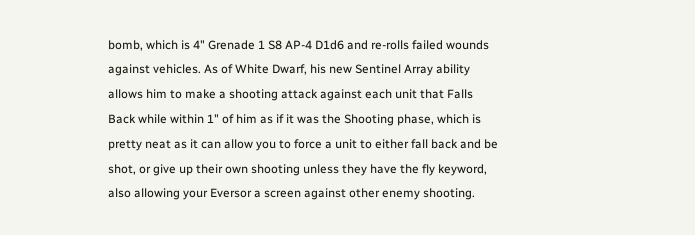bomb, which is 4" Grenade 1 S8 AP-4 D1d6 and re-rolls failed wounds against vehicles. As of White Dwarf, his new Sentinel Array ability allows him to make a shooting attack against each unit that Falls Back while within 1" of him as if it was the Shooting phase, which is pretty neat as it can allow you to force a unit to either fall back and be shot, or give up their own shooting unless they have the fly keyword, also allowing your Eversor a screen against other enemy shooting.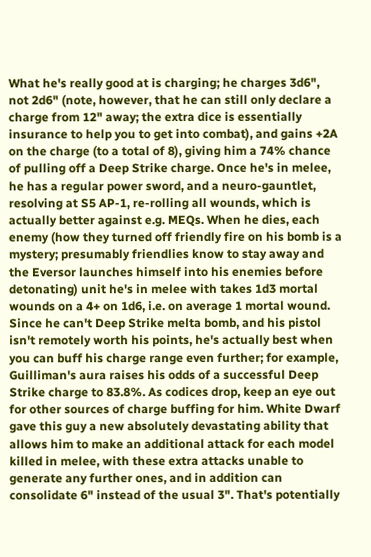What he's really good at is charging; he charges 3d6", not 2d6" (note, however, that he can still only declare a charge from 12" away; the extra dice is essentially insurance to help you to get into combat), and gains +2A on the charge (to a total of 8), giving him a 74% chance of pulling off a Deep Strike charge. Once he's in melee, he has a regular power sword, and a neuro-gauntlet, resolving at S5 AP-1, re-rolling all wounds, which is actually better against e.g. MEQs. When he dies, each enemy (how they turned off friendly fire on his bomb is a mystery; presumably friendlies know to stay away and the Eversor launches himself into his enemies before detonating) unit he's in melee with takes 1d3 mortal wounds on a 4+ on 1d6, i.e. on average 1 mortal wound. Since he can't Deep Strike melta bomb, and his pistol isn't remotely worth his points, he's actually best when you can buff his charge range even further; for example, Guilliman's aura raises his odds of a successful Deep Strike charge to 83.8%. As codices drop, keep an eye out for other sources of charge buffing for him. White Dwarf gave this guy a new absolutely devastating ability that allows him to make an additional attack for each model killed in melee, with these extra attacks unable to generate any further ones, and in addition can consolidate 6" instead of the usual 3". That's potentially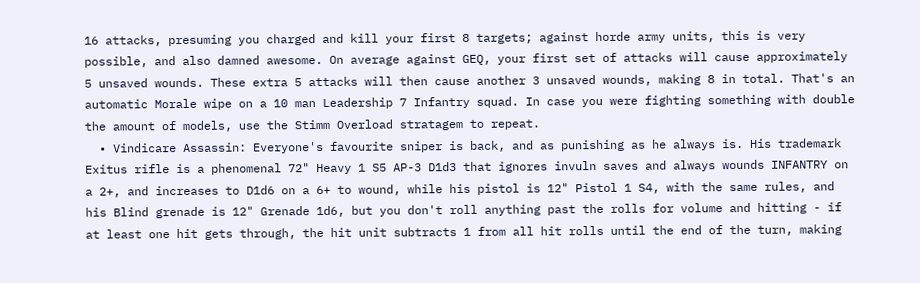16 attacks, presuming you charged and kill your first 8 targets; against horde army units, this is very possible, and also damned awesome. On average against GEQ, your first set of attacks will cause approximately 5 unsaved wounds. These extra 5 attacks will then cause another 3 unsaved wounds, making 8 in total. That's an automatic Morale wipe on a 10 man Leadership 7 Infantry squad. In case you were fighting something with double the amount of models, use the Stimm Overload stratagem to repeat.
  • Vindicare Assassin: Everyone's favourite sniper is back, and as punishing as he always is. His trademark Exitus rifle is a phenomenal 72" Heavy 1 S5 AP-3 D1d3 that ignores invuln saves and always wounds INFANTRY on a 2+, and increases to D1d6 on a 6+ to wound, while his pistol is 12" Pistol 1 S4, with the same rules, and his Blind grenade is 12" Grenade 1d6, but you don't roll anything past the rolls for volume and hitting - if at least one hit gets through, the hit unit subtracts 1 from all hit rolls until the end of the turn, making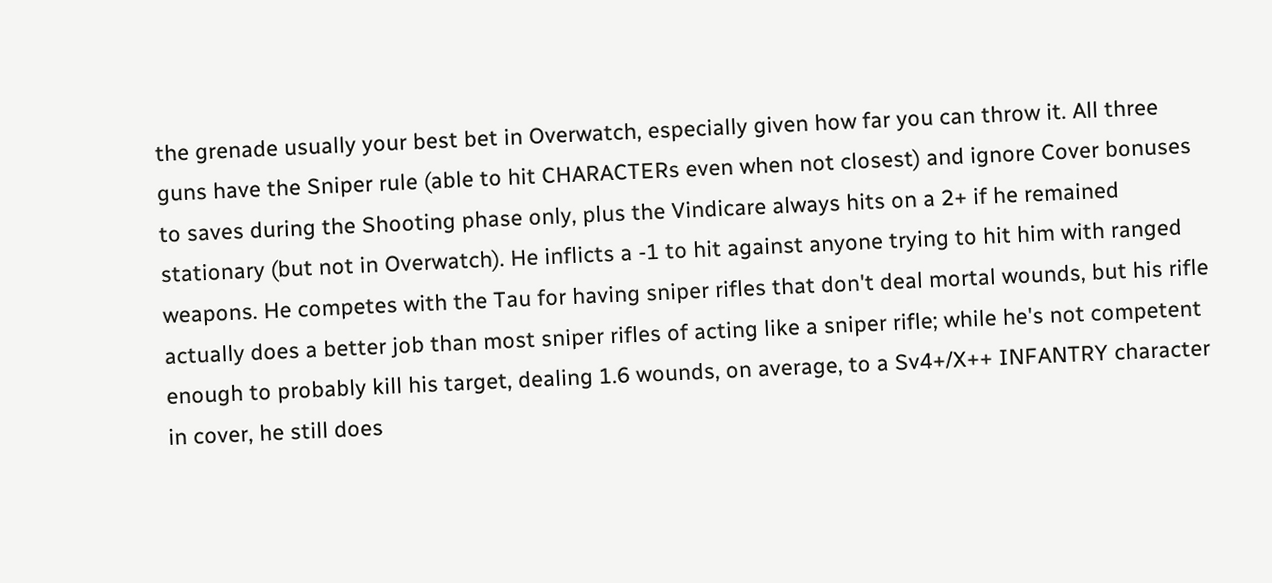the grenade usually your best bet in Overwatch, especially given how far you can throw it. All three guns have the Sniper rule (able to hit CHARACTERs even when not closest) and ignore Cover bonuses to saves during the Shooting phase only, plus the Vindicare always hits on a 2+ if he remained stationary (but not in Overwatch). He inflicts a -1 to hit against anyone trying to hit him with ranged weapons. He competes with the Tau for having sniper rifles that don't deal mortal wounds, but his rifle actually does a better job than most sniper rifles of acting like a sniper rifle; while he's not competent enough to probably kill his target, dealing 1.6 wounds, on average, to a Sv4+/X++ INFANTRY character in cover, he still does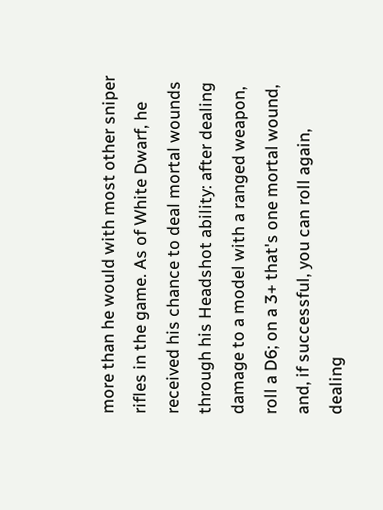more than he would with most other sniper rifles in the game. As of White Dwarf, he received his chance to deal mortal wounds through his Headshot ability: after dealing damage to a model with a ranged weapon, roll a D6; on a 3+ that's one mortal wound, and, if successful, you can roll again, dealing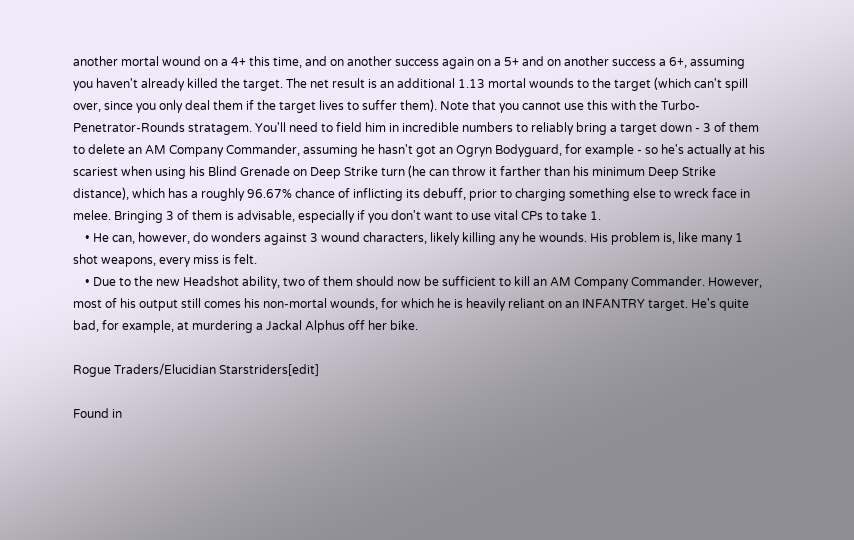another mortal wound on a 4+ this time, and on another success again on a 5+ and on another success a 6+, assuming you haven't already killed the target. The net result is an additional 1.13 mortal wounds to the target (which can't spill over, since you only deal them if the target lives to suffer them). Note that you cannot use this with the Turbo-Penetrator-Rounds stratagem. You'll need to field him in incredible numbers to reliably bring a target down - 3 of them to delete an AM Company Commander, assuming he hasn't got an Ogryn Bodyguard, for example - so he's actually at his scariest when using his Blind Grenade on Deep Strike turn (he can throw it farther than his minimum Deep Strike distance), which has a roughly 96.67% chance of inflicting its debuff, prior to charging something else to wreck face in melee. Bringing 3 of them is advisable, especially if you don't want to use vital CPs to take 1.
    • He can, however, do wonders against 3 wound characters, likely killing any he wounds. His problem is, like many 1 shot weapons, every miss is felt.
    • Due to the new Headshot ability, two of them should now be sufficient to kill an AM Company Commander. However, most of his output still comes his non-mortal wounds, for which he is heavily reliant on an INFANTRY target. He's quite bad, for example, at murdering a Jackal Alphus off her bike.

Rogue Traders/Elucidian Starstriders[edit]

Found in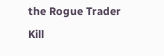the Rogue Trader Kill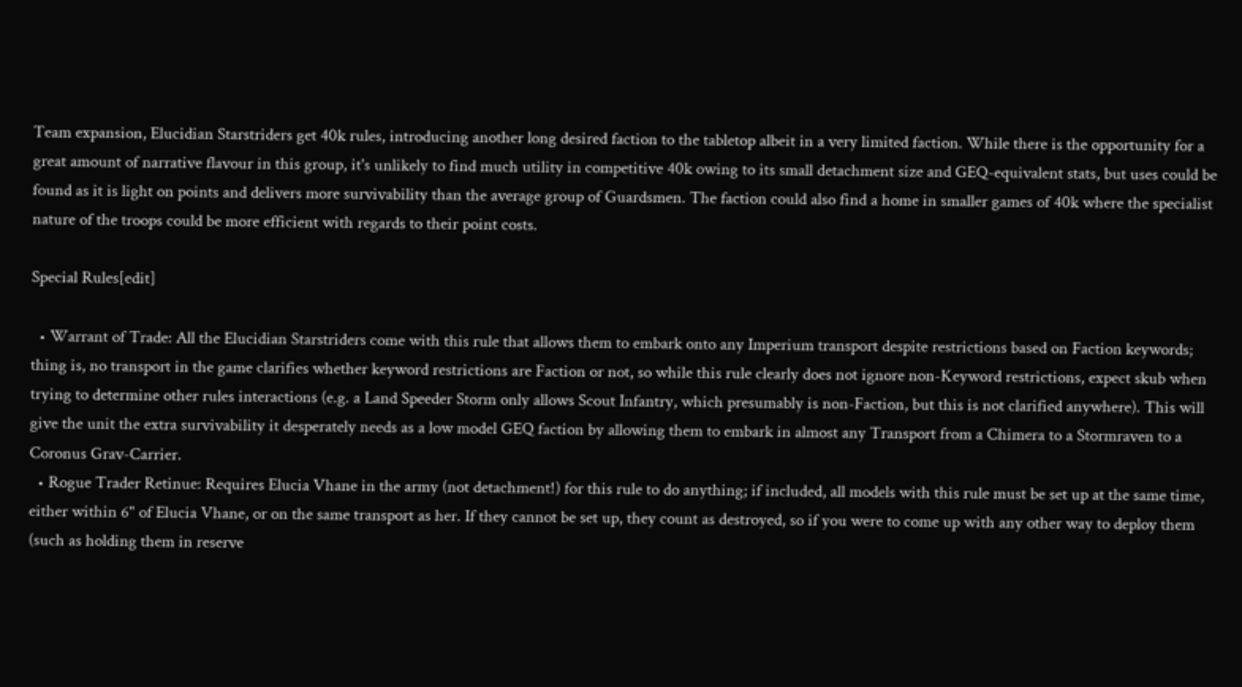Team expansion, Elucidian Starstriders get 40k rules, introducing another long desired faction to the tabletop albeit in a very limited faction. While there is the opportunity for a great amount of narrative flavour in this group, it's unlikely to find much utility in competitive 40k owing to its small detachment size and GEQ-equivalent stats, but uses could be found as it is light on points and delivers more survivability than the average group of Guardsmen. The faction could also find a home in smaller games of 40k where the specialist nature of the troops could be more efficient with regards to their point costs.

Special Rules[edit]

  • Warrant of Trade: All the Elucidian Starstriders come with this rule that allows them to embark onto any Imperium transport despite restrictions based on Faction keywords; thing is, no transport in the game clarifies whether keyword restrictions are Faction or not, so while this rule clearly does not ignore non-Keyword restrictions, expect skub when trying to determine other rules interactions (e.g. a Land Speeder Storm only allows Scout Infantry, which presumably is non-Faction, but this is not clarified anywhere). This will give the unit the extra survivability it desperately needs as a low model GEQ faction by allowing them to embark in almost any Transport from a Chimera to a Stormraven to a Coronus Grav-Carrier.
  • Rogue Trader Retinue: Requires Elucia Vhane in the army (not detachment!) for this rule to do anything; if included, all models with this rule must be set up at the same time, either within 6" of Elucia Vhane, or on the same transport as her. If they cannot be set up, they count as destroyed, so if you were to come up with any other way to deploy them (such as holding them in reserve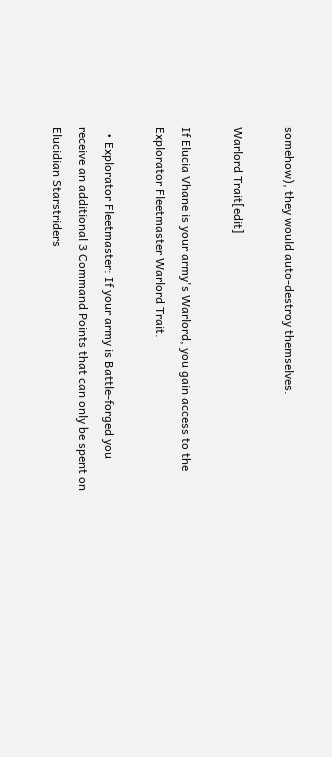somehow), they would auto-destroy themselves.

Warlord Trait[edit]

If Elucia Vhane is your army's Warlord, you gain access to the Explorator Fleetmaster Warlord Trait.

  • Explorator Fleetmaster: If your army is Battle-forged you receive an additional 3 Command Points that can only be spent on Elucidian Starstriders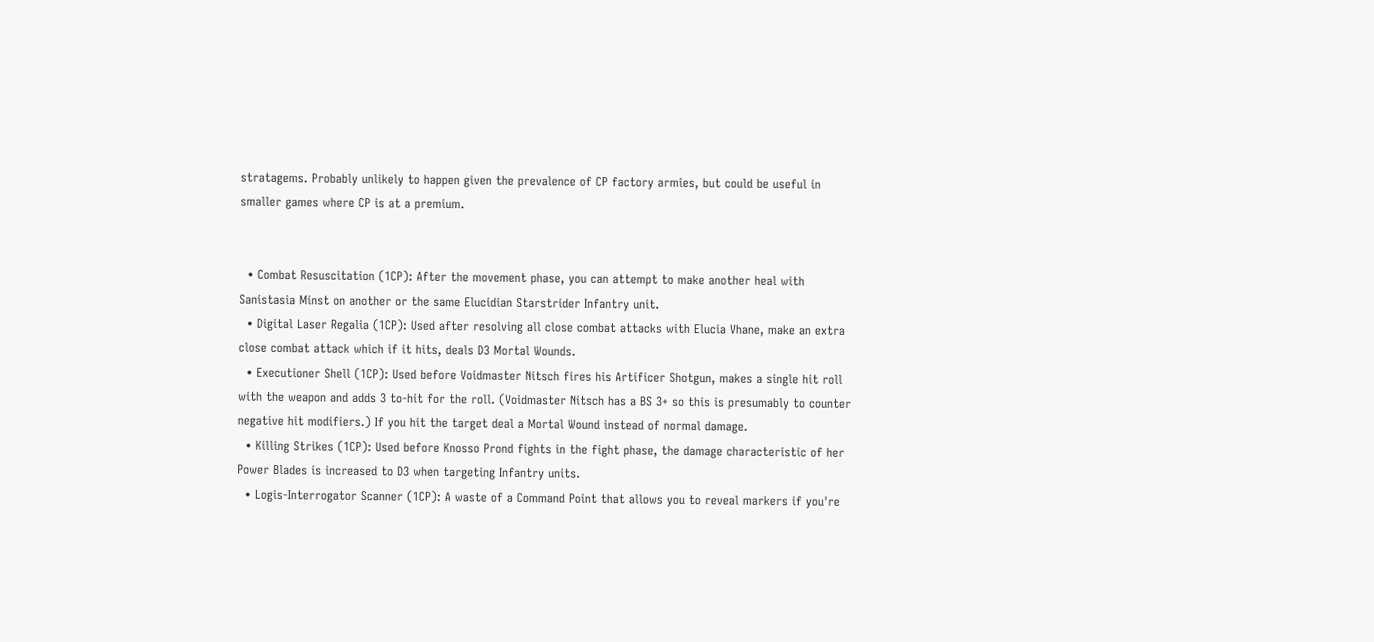stratagems. Probably unlikely to happen given the prevalence of CP factory armies, but could be useful in smaller games where CP is at a premium.


  • Combat Resuscitation (1CP): After the movement phase, you can attempt to make another heal with Sanistasia Minst on another or the same Elucidian Starstrider Infantry unit.
  • Digital Laser Regalia (1CP): Used after resolving all close combat attacks with Elucia Vhane, make an extra close combat attack which if it hits, deals D3 Mortal Wounds.
  • Executioner Shell (1CP): Used before Voidmaster Nitsch fires his Artificer Shotgun, makes a single hit roll with the weapon and adds 3 to-hit for the roll. (Voidmaster Nitsch has a BS 3+ so this is presumably to counter negative hit modifiers.) If you hit the target deal a Mortal Wound instead of normal damage.
  • Killing Strikes (1CP): Used before Knosso Prond fights in the fight phase, the damage characteristic of her Power Blades is increased to D3 when targeting Infantry units.
  • Logis-Interrogator Scanner (1CP): A waste of a Command Point that allows you to reveal markers if you're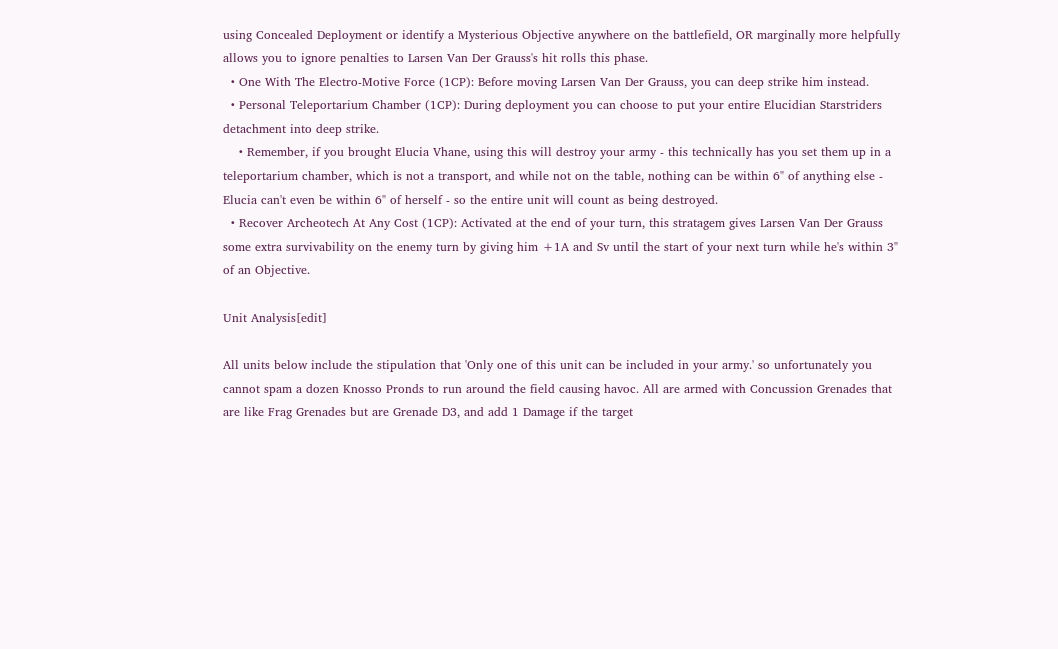using Concealed Deployment or identify a Mysterious Objective anywhere on the battlefield, OR marginally more helpfully allows you to ignore penalties to Larsen Van Der Grauss's hit rolls this phase.
  • One With The Electro-Motive Force (1CP): Before moving Larsen Van Der Grauss, you can deep strike him instead.
  • Personal Teleportarium Chamber (1CP): During deployment you can choose to put your entire Elucidian Starstriders detachment into deep strike.
    • Remember, if you brought Elucia Vhane, using this will destroy your army - this technically has you set them up in a teleportarium chamber, which is not a transport, and while not on the table, nothing can be within 6" of anything else - Elucia can't even be within 6" of herself - so the entire unit will count as being destroyed.
  • Recover Archeotech At Any Cost (1CP): Activated at the end of your turn, this stratagem gives Larsen Van Der Grauss some extra survivability on the enemy turn by giving him +1A and Sv until the start of your next turn while he's within 3" of an Objective.

Unit Analysis[edit]

All units below include the stipulation that 'Only one of this unit can be included in your army.' so unfortunately you cannot spam a dozen Knosso Pronds to run around the field causing havoc. All are armed with Concussion Grenades that are like Frag Grenades but are Grenade D3, and add 1 Damage if the target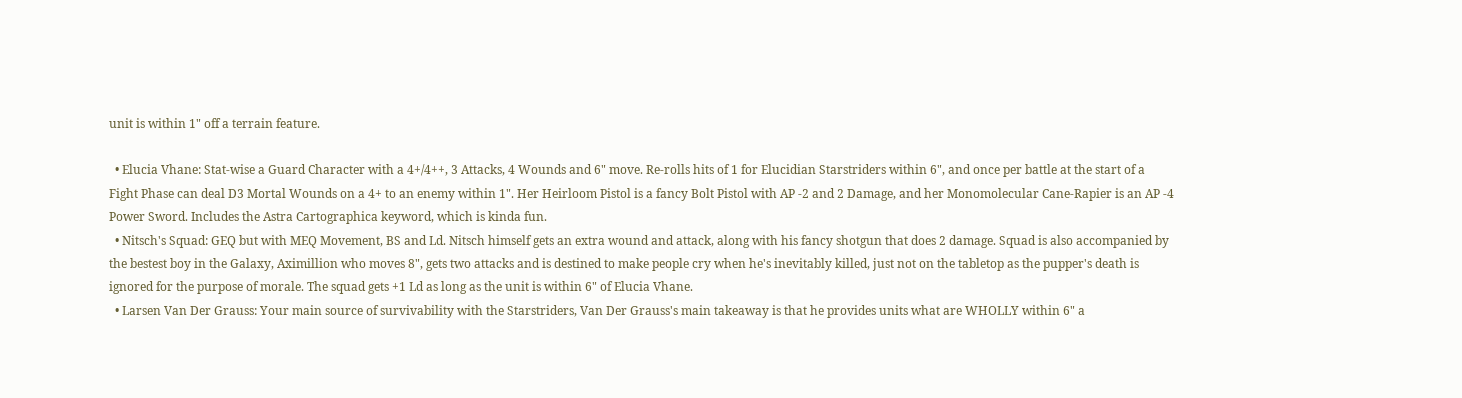unit is within 1" off a terrain feature.

  • Elucia Vhane: Stat-wise a Guard Character with a 4+/4++, 3 Attacks, 4 Wounds and 6" move. Re-rolls hits of 1 for Elucidian Starstriders within 6", and once per battle at the start of a Fight Phase can deal D3 Mortal Wounds on a 4+ to an enemy within 1". Her Heirloom Pistol is a fancy Bolt Pistol with AP -2 and 2 Damage, and her Monomolecular Cane-Rapier is an AP -4 Power Sword. Includes the Astra Cartographica keyword, which is kinda fun.
  • Nitsch's Squad: GEQ but with MEQ Movement, BS and Ld. Nitsch himself gets an extra wound and attack, along with his fancy shotgun that does 2 damage. Squad is also accompanied by the bestest boy in the Galaxy, Aximillion who moves 8", gets two attacks and is destined to make people cry when he's inevitably killed, just not on the tabletop as the pupper's death is ignored for the purpose of morale. The squad gets +1 Ld as long as the unit is within 6" of Elucia Vhane.
  • Larsen Van Der Grauss: Your main source of survivability with the Starstriders, Van Der Grauss's main takeaway is that he provides units what are WHOLLY within 6" a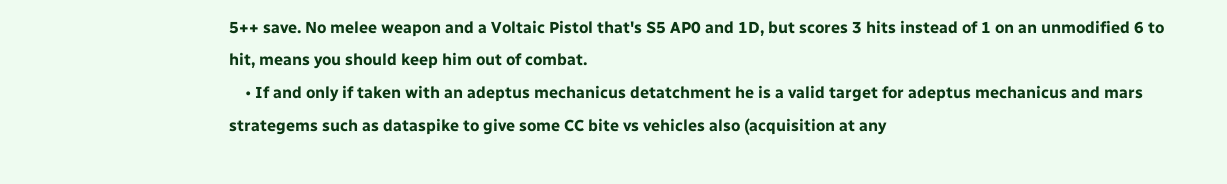5++ save. No melee weapon and a Voltaic Pistol that's S5 AP0 and 1D, but scores 3 hits instead of 1 on an unmodified 6 to hit, means you should keep him out of combat.
    • If and only if taken with an adeptus mechanicus detatchment he is a valid target for adeptus mechanicus and mars strategems such as dataspike to give some CC bite vs vehicles also (acquisition at any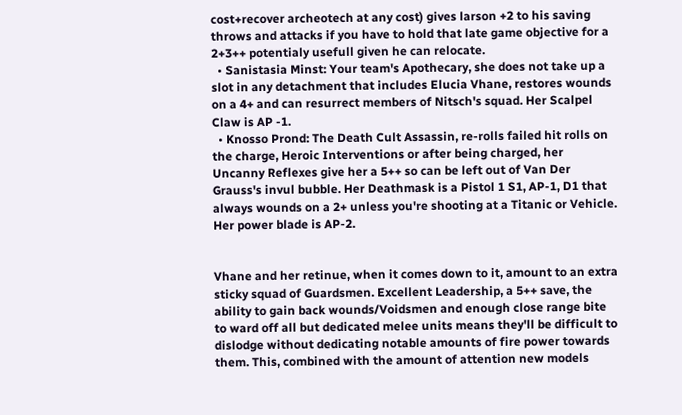cost+recover archeotech at any cost) gives larson +2 to his saving throws and attacks if you have to hold that late game objective for a 2+3++ potentialy usefull given he can relocate.
  • Sanistasia Minst: Your team's Apothecary, she does not take up a slot in any detachment that includes Elucia Vhane, restores wounds on a 4+ and can resurrect members of Nitsch's squad. Her Scalpel Claw is AP -1.
  • Knosso Prond: The Death Cult Assassin, re-rolls failed hit rolls on the charge, Heroic Interventions or after being charged, her Uncanny Reflexes give her a 5++ so can be left out of Van Der Grauss's invul bubble. Her Deathmask is a Pistol 1 S1, AP-1, D1 that always wounds on a 2+ unless you're shooting at a Titanic or Vehicle. Her power blade is AP-2.


Vhane and her retinue, when it comes down to it, amount to an extra sticky squad of Guardsmen. Excellent Leadership, a 5++ save, the ability to gain back wounds/Voidsmen and enough close range bite to ward off all but dedicated melee units means they'll be difficult to dislodge without dedicating notable amounts of fire power towards them. This, combined with the amount of attention new models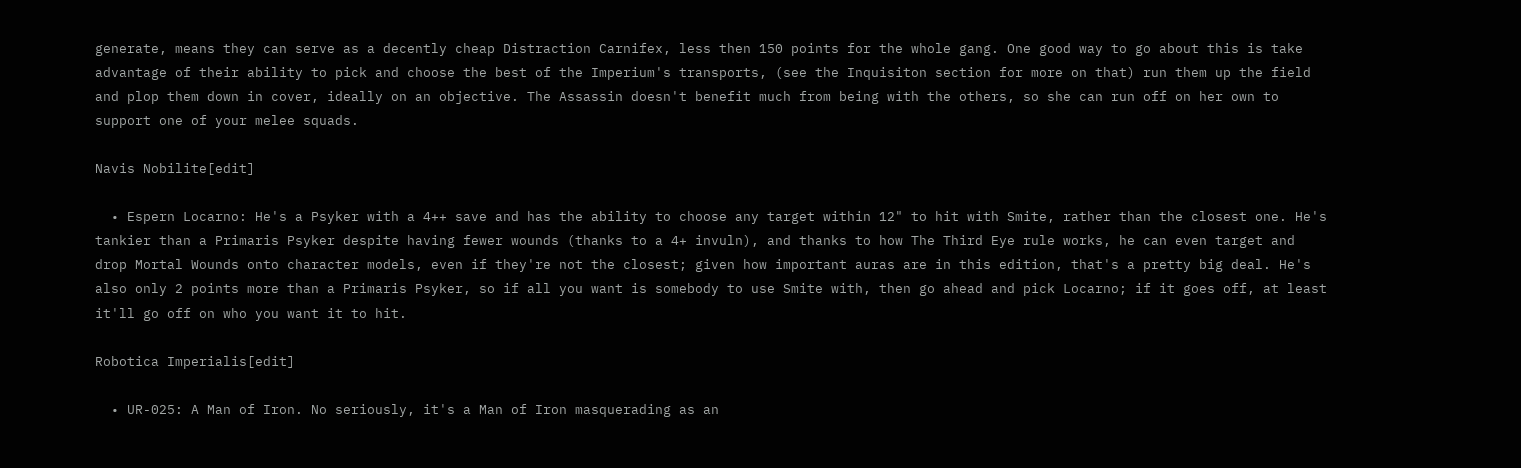generate, means they can serve as a decently cheap Distraction Carnifex, less then 150 points for the whole gang. One good way to go about this is take advantage of their ability to pick and choose the best of the Imperium's transports, (see the Inquisiton section for more on that) run them up the field and plop them down in cover, ideally on an objective. The Assassin doesn't benefit much from being with the others, so she can run off on her own to support one of your melee squads.

Navis Nobilite[edit]

  • Espern Locarno: He's a Psyker with a 4++ save and has the ability to choose any target within 12" to hit with Smite, rather than the closest one. He's tankier than a Primaris Psyker despite having fewer wounds (thanks to a 4+ invuln), and thanks to how The Third Eye rule works, he can even target and drop Mortal Wounds onto character models, even if they're not the closest; given how important auras are in this edition, that's a pretty big deal. He's also only 2 points more than a Primaris Psyker, so if all you want is somebody to use Smite with, then go ahead and pick Locarno; if it goes off, at least it'll go off on who you want it to hit.

Robotica Imperialis[edit]

  • UR-025: A Man of Iron. No seriously, it's a Man of Iron masquerading as an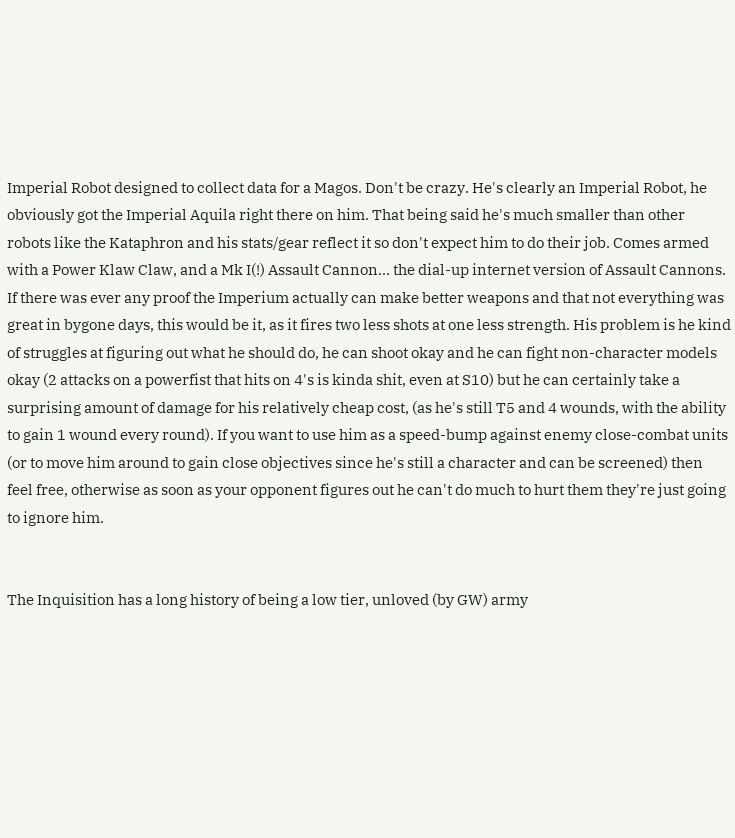Imperial Robot designed to collect data for a Magos. Don't be crazy. He's clearly an Imperial Robot, he obviously got the Imperial Aquila right there on him. That being said he's much smaller than other robots like the Kataphron and his stats/gear reflect it so don't expect him to do their job. Comes armed with a Power Klaw Claw, and a Mk I(!) Assault Cannon... the dial-up internet version of Assault Cannons. If there was ever any proof the Imperium actually can make better weapons and that not everything was great in bygone days, this would be it, as it fires two less shots at one less strength. His problem is he kind of struggles at figuring out what he should do, he can shoot okay and he can fight non-character models okay (2 attacks on a powerfist that hits on 4's is kinda shit, even at S10) but he can certainly take a surprising amount of damage for his relatively cheap cost, (as he's still T5 and 4 wounds, with the ability to gain 1 wound every round). If you want to use him as a speed-bump against enemy close-combat units (or to move him around to gain close objectives since he's still a character and can be screened) then feel free, otherwise as soon as your opponent figures out he can't do much to hurt them they're just going to ignore him.


The Inquisition has a long history of being a low tier, unloved (by GW) army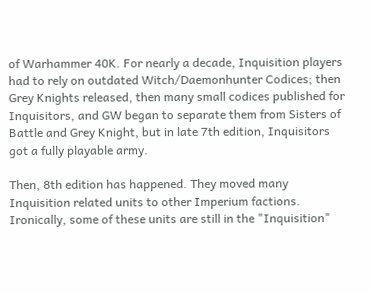of Warhammer 40K. For nearly a decade, Inquisition players had to rely on outdated Witch/Daemonhunter Codices; then Grey Knights released, then many small codices published for Inquisitors, and GW began to separate them from Sisters of Battle and Grey Knight, but in late 7th edition, Inquisitors got a fully playable army.

Then, 8th edition has happened. They moved many Inquisition related units to other Imperium factions. Ironically, some of these units are still in the "Inquisition"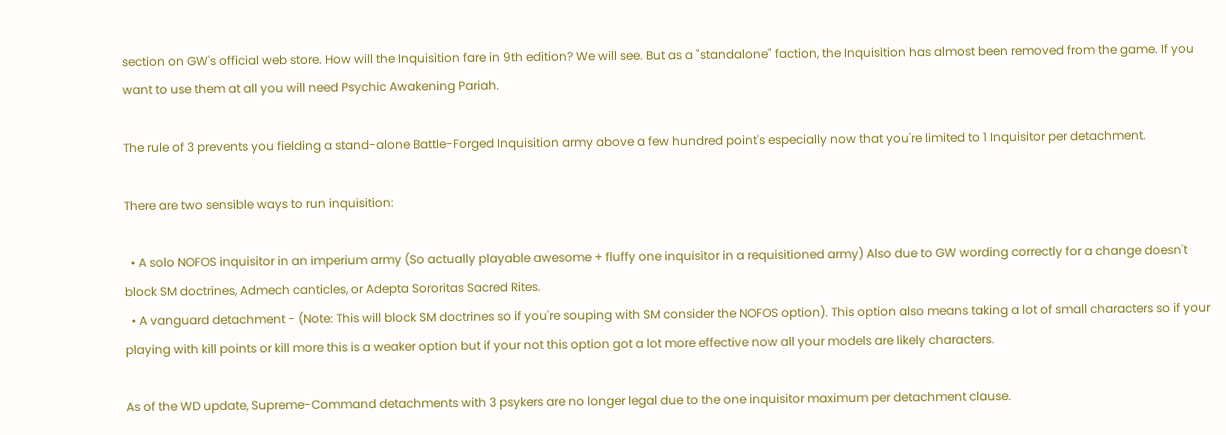section on GW's official web store. How will the Inquisition fare in 9th edition? We will see. But as a "standalone" faction, the Inquisition has almost been removed from the game. If you want to use them at all you will need Psychic Awakening Pariah.

The rule of 3 prevents you fielding a stand-alone Battle-Forged Inquisition army above a few hundred point's especially now that you're limited to 1 Inquisitor per detachment.

There are two sensible ways to run inquisition:

  • A solo NOFOS inquisitor in an imperium army (So actually playable awesome + fluffy one inquisitor in a requisitioned army) Also due to GW wording correctly for a change doesn't block SM doctrines, Admech canticles, or Adepta Sororitas Sacred Rites.
  • A vanguard detachment - (Note: This will block SM doctrines so if you're souping with SM consider the NOFOS option). This option also means taking a lot of small characters so if your playing with kill points or kill more this is a weaker option but if your not this option got a lot more effective now all your models are likely characters.

As of the WD update, Supreme-Command detachments with 3 psykers are no longer legal due to the one inquisitor maximum per detachment clause.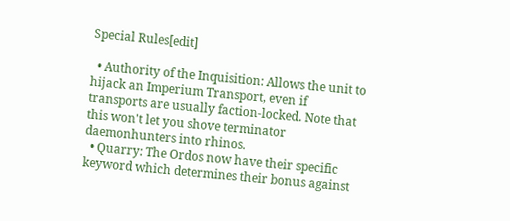Special Rules[edit]

  • Authority of the Inquisition: Allows the unit to hijack an Imperium Transport, even if transports are usually faction-locked. Note that this won't let you shove terminator daemonhunters into rhinos.
  • Quarry: The Ordos now have their specific keyword which determines their bonus against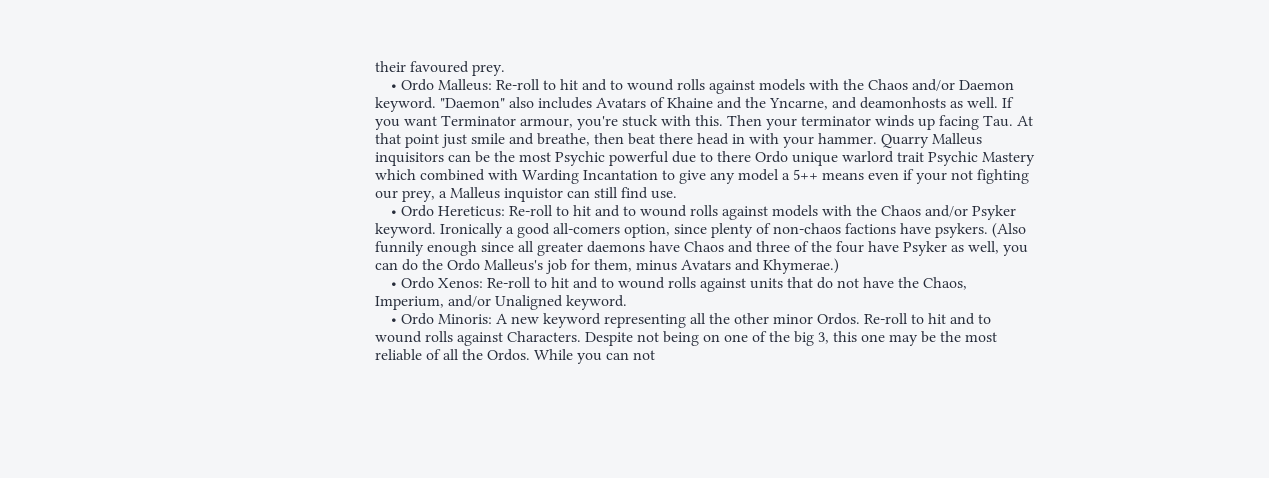their favoured prey.
    • Ordo Malleus: Re-roll to hit and to wound rolls against models with the Chaos and/or Daemon keyword. "Daemon" also includes Avatars of Khaine and the Yncarne, and deamonhosts as well. If you want Terminator armour, you're stuck with this. Then your terminator winds up facing Tau. At that point just smile and breathe, then beat there head in with your hammer. Quarry Malleus inquisitors can be the most Psychic powerful due to there Ordo unique warlord trait Psychic Mastery which combined with Warding Incantation to give any model a 5++ means even if your not fighting our prey, a Malleus inquistor can still find use.
    • Ordo Hereticus: Re-roll to hit and to wound rolls against models with the Chaos and/or Psyker keyword. Ironically a good all-comers option, since plenty of non-chaos factions have psykers. (Also funnily enough since all greater daemons have Chaos and three of the four have Psyker as well, you can do the Ordo Malleus's job for them, minus Avatars and Khymerae.)
    • Ordo Xenos: Re-roll to hit and to wound rolls against units that do not have the Chaos, Imperium, and/or Unaligned keyword.
    • Ordo Minoris: A new keyword representing all the other minor Ordos. Re-roll to hit and to wound rolls against Characters. Despite not being on one of the big 3, this one may be the most reliable of all the Ordos. While you can not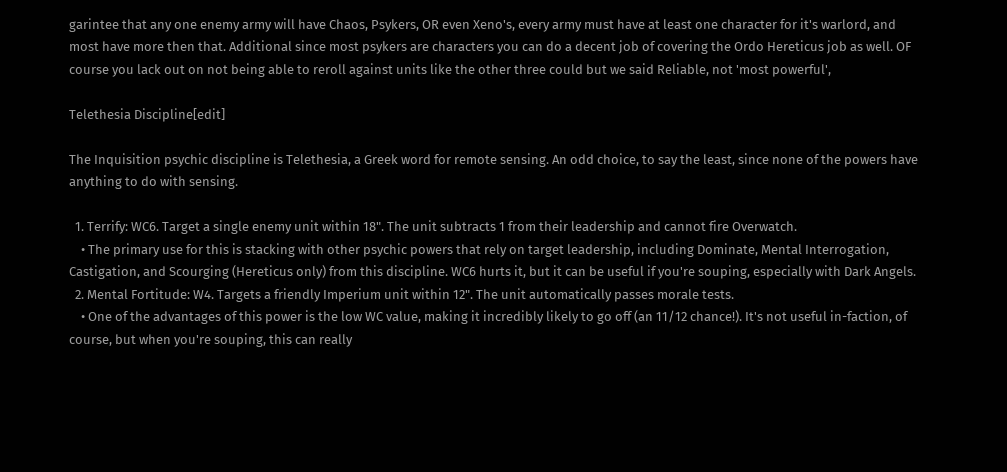garintee that any one enemy army will have Chaos, Psykers, OR even Xeno's, every army must have at least one character for it's warlord, and most have more then that. Additional since most psykers are characters you can do a decent job of covering the Ordo Hereticus job as well. OF course you lack out on not being able to reroll against units like the other three could but we said Reliable, not 'most powerful',

Telethesia Discipline[edit]

The Inquisition psychic discipline is Telethesia, a Greek word for remote sensing. An odd choice, to say the least, since none of the powers have anything to do with sensing.

  1. Terrify: WC6. Target a single enemy unit within 18". The unit subtracts 1 from their leadership and cannot fire Overwatch.
    • The primary use for this is stacking with other psychic powers that rely on target leadership, including Dominate, Mental Interrogation, Castigation, and Scourging (Hereticus only) from this discipline. WC6 hurts it, but it can be useful if you're souping, especially with Dark Angels.
  2. Mental Fortitude: W4. Targets a friendly Imperium unit within 12". The unit automatically passes morale tests.
    • One of the advantages of this power is the low WC value, making it incredibly likely to go off (an 11/12 chance!). It's not useful in-faction, of course, but when you're souping, this can really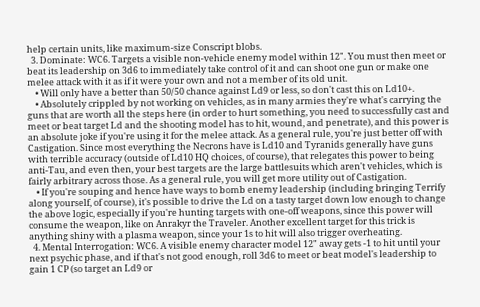help certain units, like maximum-size Conscript blobs.
  3. Dominate: WC6. Targets a visible non-vehicle enemy model within 12". You must then meet or beat its leadership on 3d6 to immediately take control of it and can shoot one gun or make one melee attack with it as if it were your own and not a member of its old unit.
    • Will only have a better than 50/50 chance against Ld9 or less, so don't cast this on Ld10+.
    • Absolutely crippled by not working on vehicles, as in many armies they're what's carrying the guns that are worth all the steps here (in order to hurt something, you need to successfully cast and meet or beat target Ld and the shooting model has to hit, wound, and penetrate), and this power is an absolute joke if you're using it for the melee attack. As a general rule, you're just better off with Castigation. Since most everything the Necrons have is Ld10 and Tyranids generally have guns with terrible accuracy (outside of Ld10 HQ choices, of course), that relegates this power to being anti-Tau, and even then, your best targets are the large battlesuits which aren't vehicles, which is fairly arbitrary across those. As a general rule, you will get more utility out of Castigation.
    • If you're souping and hence have ways to bomb enemy leadership (including bringing Terrify along yourself, of course), it's possible to drive the Ld on a tasty target down low enough to change the above logic, especially if you're hunting targets with one-off weapons, since this power will consume the weapon, like on Anrakyr the Traveler. Another excellent target for this trick is anything shiny with a plasma weapon, since your 1s to hit will also trigger overheating.
  4. Mental Interrogation: WC6. A visible enemy character model 12" away gets -1 to hit until your next psychic phase, and if that's not good enough, roll 3d6 to meet or beat model's leadership to gain 1 CP (so target an Ld9 or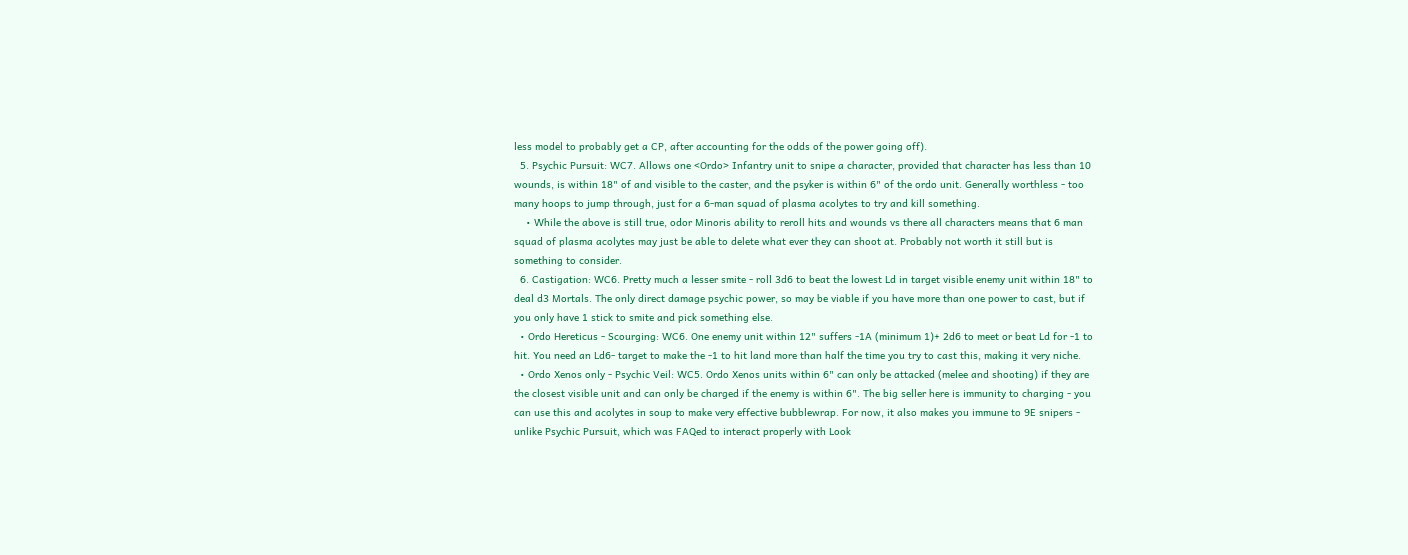less model to probably get a CP, after accounting for the odds of the power going off).
  5. Psychic Pursuit: WC7. Allows one <Ordo> Infantry unit to snipe a character, provided that character has less than 10 wounds, is within 18" of and visible to the caster, and the psyker is within 6" of the ordo unit. Generally worthless - too many hoops to jump through, just for a 6-man squad of plasma acolytes to try and kill something.
    • While the above is still true, odor Minoris ability to reroll hits and wounds vs there all characters means that 6 man squad of plasma acolytes may just be able to delete what ever they can shoot at. Probably not worth it still but is something to consider.
  6. Castigation: WC6. Pretty much a lesser smite - roll 3d6 to beat the lowest Ld in target visible enemy unit within 18" to deal d3 Mortals. The only direct damage psychic power, so may be viable if you have more than one power to cast, but if you only have 1 stick to smite and pick something else.
  • Ordo Hereticus - Scourging: WC6. One enemy unit within 12" suffers -1A (minimum 1)+ 2d6 to meet or beat Ld for -1 to hit. You need an Ld6- target to make the -1 to hit land more than half the time you try to cast this, making it very niche.
  • Ordo Xenos only - Psychic Veil: WC5. Ordo Xenos units within 6" can only be attacked (melee and shooting) if they are the closest visible unit and can only be charged if the enemy is within 6". The big seller here is immunity to charging - you can use this and acolytes in soup to make very effective bubblewrap. For now, it also makes you immune to 9E snipers - unlike Psychic Pursuit, which was FAQed to interact properly with Look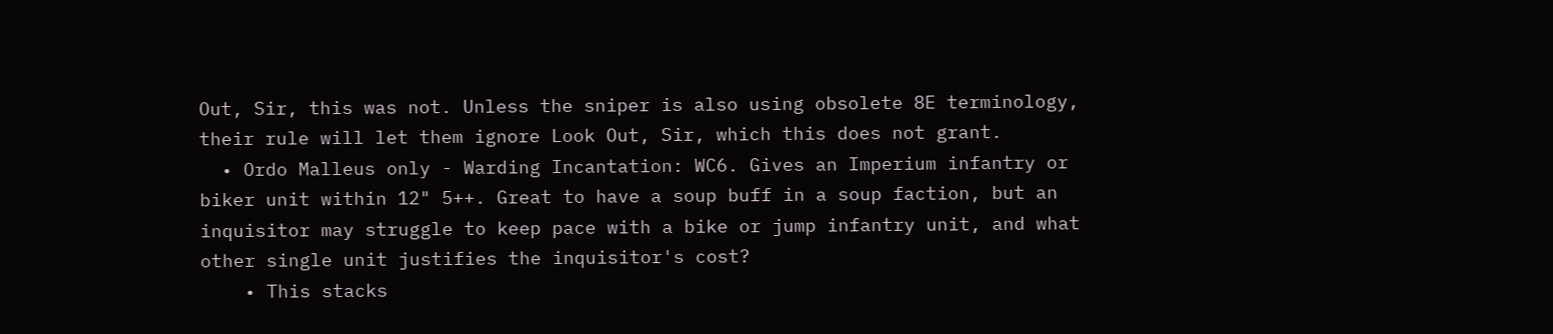Out, Sir, this was not. Unless the sniper is also using obsolete 8E terminology, their rule will let them ignore Look Out, Sir, which this does not grant.
  • Ordo Malleus only - Warding Incantation: WC6. Gives an Imperium infantry or biker unit within 12" 5++. Great to have a soup buff in a soup faction, but an inquisitor may struggle to keep pace with a bike or jump infantry unit, and what other single unit justifies the inquisitor's cost?
    • This stacks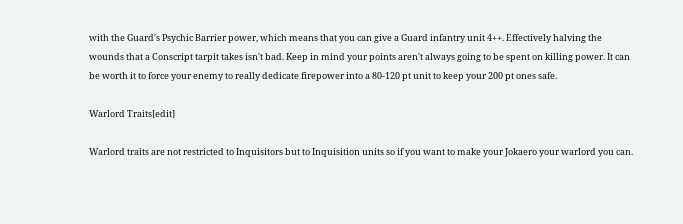with the Guard's Psychic Barrier power, which means that you can give a Guard infantry unit 4++. Effectively halving the wounds that a Conscript tarpit takes isn't bad. Keep in mind your points aren't always going to be spent on killing power. It can be worth it to force your enemy to really dedicate firepower into a 80-120 pt unit to keep your 200 pt ones safe.

Warlord Traits[edit]

Warlord traits are not restricted to Inquisitors but to Inquisition units so if you want to make your Jokaero your warlord you can.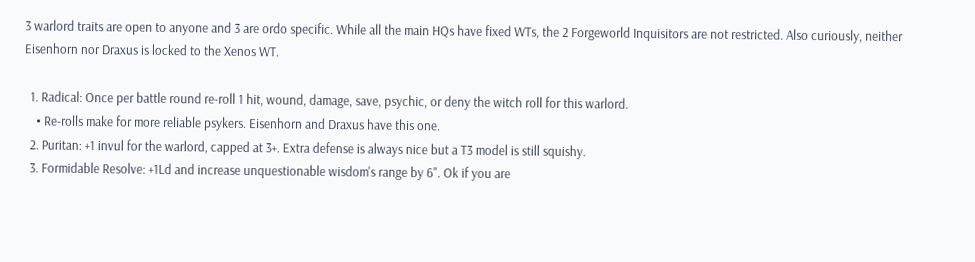3 warlord traits are open to anyone and 3 are ordo specific. While all the main HQs have fixed WTs, the 2 Forgeworld Inquisitors are not restricted. Also curiously, neither Eisenhorn nor Draxus is locked to the Xenos WT.

  1. Radical: Once per battle round re-roll 1 hit, wound, damage, save, psychic, or deny the witch roll for this warlord.
    • Re-rolls make for more reliable psykers. Eisenhorn and Draxus have this one.
  2. Puritan: +1 invul for the warlord, capped at 3+. Extra defense is always nice but a T3 model is still squishy.
  3. Formidable Resolve: +1Ld and increase unquestionable wisdom's range by 6". Ok if you are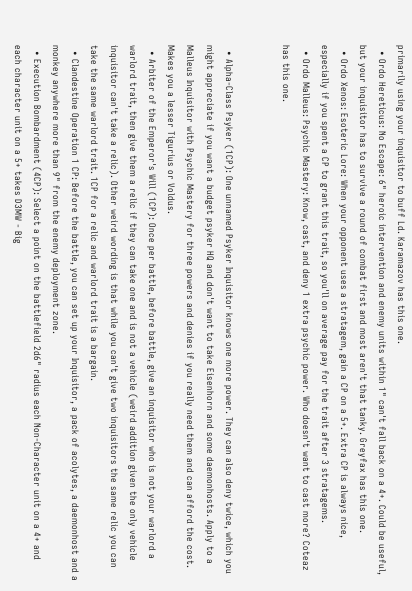primarily using your inquisitor to buff Ld. Karamazov has this one.
  • Ordo Hereticus: No Escape: 6" heroic intervention and enemy units within 1" can't fall back on a 4+. Could be useful, but your inquisitor has to survive a round of combat first and most aren't that tanky. Greyfax has this one.
  • Ordo Xenos: Esoteric Lore: When your opponent uses a stratagem, gain a CP on a 5+. Extra CP is always nice, especially if you spent a CP to grant this trait, so you'll on average pay for the trait after 3 stratagems.
  • Ordo Malleus: Psychic Mastery: Know, cast, and deny 1 extra psychic power. Who doesn't want to cast more? Coteaz has this one.


  • Alpha-Class Psyker (1CP): One unnamed Psyker Inquisitor knows one more power. They can also deny twice, which you might appreciate if you want a budget psyker HQ and don't want to take Eisenhorn and some daemonhosts. Apply to a Malleus Inquisitor with Psychic Mastery for three powers and denies if you really need them and can afford the cost. Makes you a lesser Tigurius or Voldus.
  • Arbiter of the Emperor's Will (1CP): Once per battle, before battle, give an inquisitor who is not your warlord a warlord trait, then give them a relic if they can take one and is not a vehicle (weird addition given the only vehicle inquisitor can't take a relic). Other weird wording is that while you can't give two inquisitors the same relic you can take the same warlord trait. 1CP for a relic and warlord trait is a bargain.
  • Clandestine Operation 1 CP: Before the battle, you can set up your Inquisitor, a pack of acolytes, a daemonhost and a monkey anywhere more than 9" from the enemy deployment zone.
  • Execution Bombardment (4CP): Select a point on the battlefield 2d6" radius each Non-Character unit on a 4+ and each character unit on a 5+ takes D3MW - Big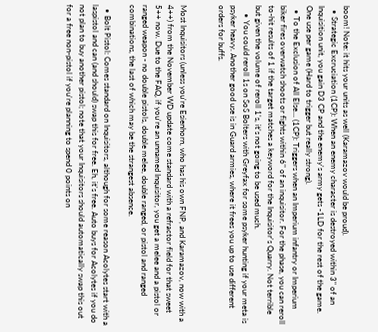boom! Note: it hits your units as well (Karamazov would be proud).
  • Strategic Excruciation (1CP): When an enemy character is destroyed within 3" of an Inquisition unit, you gain D3 CP and the enemy's army gets -1LD for the rest of the game. One use per game (Hard to trigger but really strong).
  • To the Exclusion of All Else... (1CP): Triggers when an Imperium infantry or Imperium biker fires overwatch shoots or fights within 6" of an inquisitor. For the phase, you can reroll to-hit results of 1 if the target matches a keyword for the Inquisitor's Quarry. Not terrible but given the volume of reroll 1's, it's not going to be used much.
    • You could reroll 1s on SoS Bolters with Greyfax for some psyker hunting if your meta is psyker heavy. Another good use is in Guard armies, where it frees you up to use different orders for buffs.


Most Inquisitors (unless you're Esienhorn, who has his own FNP, and Karamazov, now with a 4++) from the November WD update come standard with a refractor field for that sweet 5++ now. Due to the FAQ, if you're an unnamed Inquisitor, you get a melee and a pistol or ranged weapon - no double pistols, double melee, double ranged, or pistol and ranged combinations, the last of which may be the strangest absence.

  • Bolt Pistol: Comes standard on Inquisitors, although for some reason Acolytes start with a laspistol and can (and should) swap this for free. Eh, it's free. Auto buys for Acolytes if you do not plan to buy another pistol; note that your Inquisitors should automatically swap this out for a free non-pistol if you're planning to spend 0 points on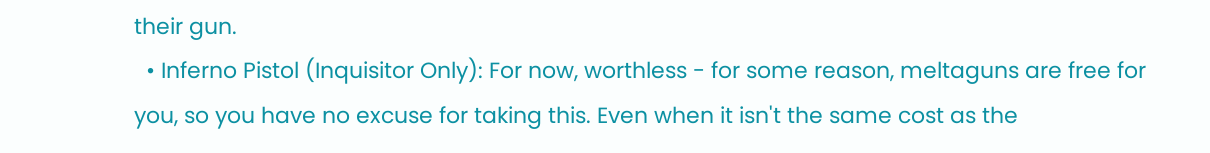their gun.
  • Inferno Pistol (Inquisitor Only): For now, worthless - for some reason, meltaguns are free for you, so you have no excuse for taking this. Even when it isn't the same cost as the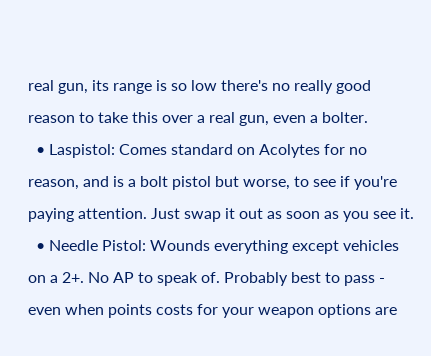real gun, its range is so low there's no really good reason to take this over a real gun, even a bolter.
  • Laspistol: Comes standard on Acolytes for no reason, and is a bolt pistol but worse, to see if you're paying attention. Just swap it out as soon as you see it.
  • Needle Pistol: Wounds everything except vehicles on a 2+. No AP to speak of. Probably best to pass - even when points costs for your weapon options are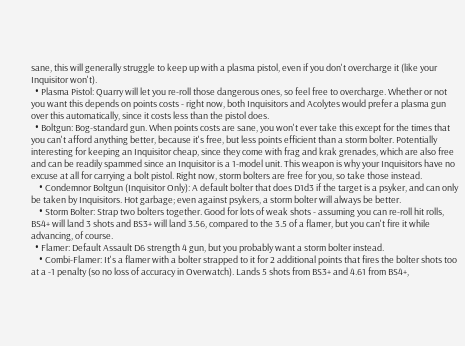sane, this will generally struggle to keep up with a plasma pistol, even if you don't overcharge it (like your Inquisitor won't).
  • Plasma Pistol: Quarry will let you re-roll those dangerous ones, so feel free to overcharge. Whether or not you want this depends on points costs - right now, both Inquisitors and Acolytes would prefer a plasma gun over this automatically, since it costs less than the pistol does.
  • Boltgun: Bog-standard gun. When points costs are sane, you won't ever take this except for the times that you can't afford anything better, because it's free, but less points efficient than a storm bolter. Potentially interesting for keeping an Inquisitor cheap, since they come with frag and krak grenades, which are also free and can be readily spammed since an Inquisitor is a 1-model unit. This weapon is why your Inquisitors have no excuse at all for carrying a bolt pistol. Right now, storm bolters are free for you, so take those instead.
    • Condemnor Boltgun (Inquisitor Only): A default bolter that does D1d3 if the target is a psyker, and can only be taken by Inquisitors. Hot garbage; even against psykers, a storm bolter will always be better.
    • Storm Bolter: Strap two bolters together. Good for lots of weak shots - assuming you can re-roll hit rolls, BS4+ will land 3 shots and BS3+ will land 3.56, compared to the 3.5 of a flamer, but you can't fire it while advancing, of course.
  • Flamer: Default Assault D6 strength 4 gun, but you probably want a storm bolter instead.
    • Combi-Flamer: It's a flamer with a bolter strapped to it for 2 additional points that fires the bolter shots too at a -1 penalty (so no loss of accuracy in Overwatch). Lands 5 shots from BS3+ and 4.61 from BS4+,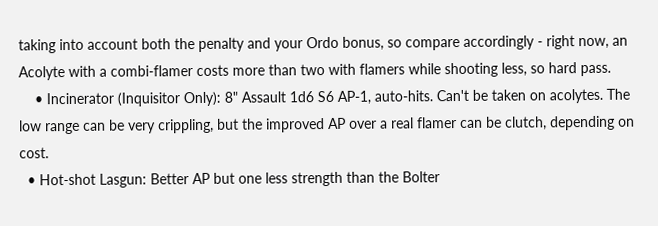taking into account both the penalty and your Ordo bonus, so compare accordingly - right now, an Acolyte with a combi-flamer costs more than two with flamers while shooting less, so hard pass.
    • Incinerator (Inquisitor Only): 8" Assault 1d6 S6 AP-1, auto-hits. Can't be taken on acolytes. The low range can be very crippling, but the improved AP over a real flamer can be clutch, depending on cost.
  • Hot-shot Lasgun: Better AP but one less strength than the Bolter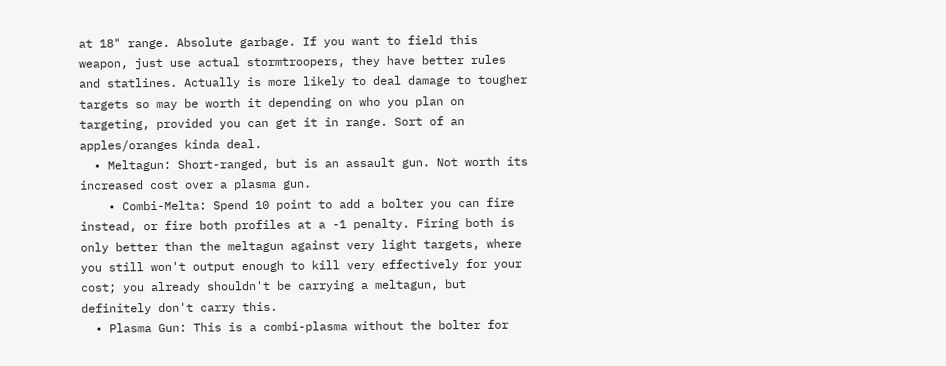at 18" range. Absolute garbage. If you want to field this weapon, just use actual stormtroopers, they have better rules and statlines. Actually is more likely to deal damage to tougher targets so may be worth it depending on who you plan on targeting, provided you can get it in range. Sort of an apples/oranges kinda deal.
  • Meltagun: Short-ranged, but is an assault gun. Not worth its increased cost over a plasma gun.
    • Combi-Melta: Spend 10 point to add a bolter you can fire instead, or fire both profiles at a -1 penalty. Firing both is only better than the meltagun against very light targets, where you still won't output enough to kill very effectively for your cost; you already shouldn't be carrying a meltagun, but definitely don't carry this.
  • Plasma Gun: This is a combi-plasma without the bolter for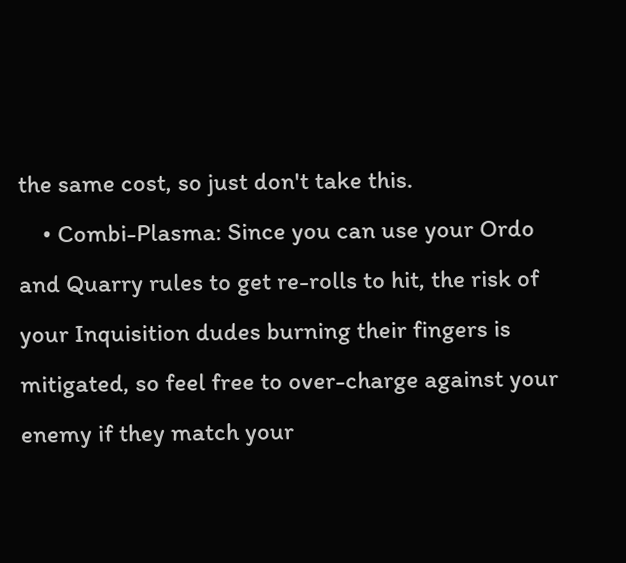the same cost, so just don't take this.
    • Combi-Plasma: Since you can use your Ordo and Quarry rules to get re-rolls to hit, the risk of your Inquisition dudes burning their fingers is mitigated, so feel free to over-charge against your enemy if they match your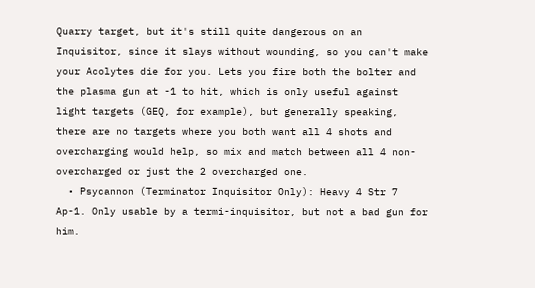Quarry target, but it's still quite dangerous on an Inquisitor, since it slays without wounding, so you can't make your Acolytes die for you. Lets you fire both the bolter and the plasma gun at -1 to hit, which is only useful against light targets (GEQ, for example), but generally speaking, there are no targets where you both want all 4 shots and overcharging would help, so mix and match between all 4 non-overcharged or just the 2 overcharged one.
  • Psycannon (Terminator Inquisitor Only): Heavy 4 Str 7 Ap-1. Only usable by a termi-inquisitor, but not a bad gun for him.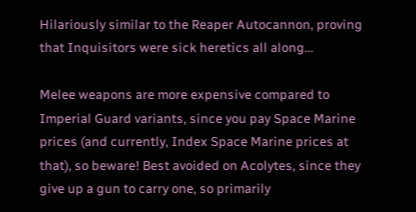Hilariously similar to the Reaper Autocannon, proving that Inquisitors were sick heretics all along...

Melee weapons are more expensive compared to Imperial Guard variants, since you pay Space Marine prices (and currently, Index Space Marine prices at that), so beware! Best avoided on Acolytes, since they give up a gun to carry one, so primarily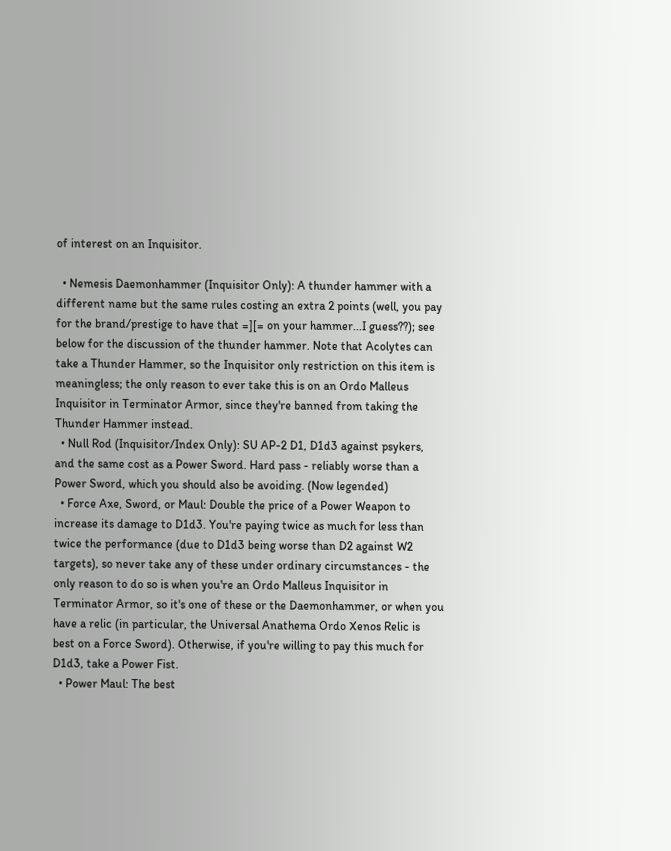of interest on an Inquisitor.

  • Nemesis Daemonhammer (Inquisitor Only): A thunder hammer with a different name but the same rules costing an extra 2 points (well, you pay for the brand/prestige to have that =][= on your hammer...I guess??); see below for the discussion of the thunder hammer. Note that Acolytes can take a Thunder Hammer, so the Inquisitor only restriction on this item is meaningless; the only reason to ever take this is on an Ordo Malleus Inquisitor in Terminator Armor, since they're banned from taking the Thunder Hammer instead.
  • Null Rod (Inquisitor/Index Only): SU AP-2 D1, D1d3 against psykers, and the same cost as a Power Sword. Hard pass - reliably worse than a Power Sword, which you should also be avoiding. (Now legended)
  • Force Axe, Sword, or Maul: Double the price of a Power Weapon to increase its damage to D1d3. You're paying twice as much for less than twice the performance (due to D1d3 being worse than D2 against W2 targets), so never take any of these under ordinary circumstances - the only reason to do so is when you're an Ordo Malleus Inquisitor in Terminator Armor, so it's one of these or the Daemonhammer, or when you have a relic (in particular, the Universal Anathema Ordo Xenos Relic is best on a Force Sword). Otherwise, if you're willing to pay this much for D1d3, take a Power Fist.
  • Power Maul: The best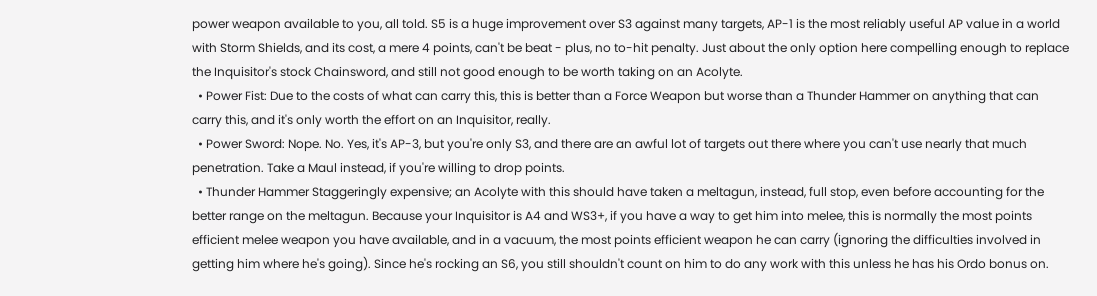power weapon available to you, all told. S5 is a huge improvement over S3 against many targets, AP-1 is the most reliably useful AP value in a world with Storm Shields, and its cost, a mere 4 points, can't be beat - plus, no to-hit penalty. Just about the only option here compelling enough to replace the Inquisitor's stock Chainsword, and still not good enough to be worth taking on an Acolyte.
  • Power Fist: Due to the costs of what can carry this, this is better than a Force Weapon but worse than a Thunder Hammer on anything that can carry this, and it's only worth the effort on an Inquisitor, really.
  • Power Sword: Nope. No. Yes, it's AP-3, but you're only S3, and there are an awful lot of targets out there where you can't use nearly that much penetration. Take a Maul instead, if you're willing to drop points.
  • Thunder Hammer Staggeringly expensive; an Acolyte with this should have taken a meltagun, instead, full stop, even before accounting for the better range on the meltagun. Because your Inquisitor is A4 and WS3+, if you have a way to get him into melee, this is normally the most points efficient melee weapon you have available, and in a vacuum, the most points efficient weapon he can carry (ignoring the difficulties involved in getting him where he's going). Since he's rocking an S6, you still shouldn't count on him to do any work with this unless he has his Ordo bonus on.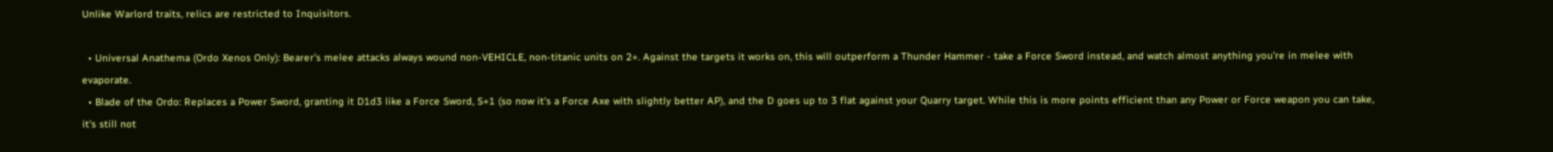Unlike Warlord traits, relics are restricted to Inquisitors.

  • Universal Anathema (Ordo Xenos Only): Bearer's melee attacks always wound non-VEHICLE, non-titanic units on 2+. Against the targets it works on, this will outperform a Thunder Hammer - take a Force Sword instead, and watch almost anything you're in melee with evaporate.
  • Blade of the Ordo: Replaces a Power Sword, granting it D1d3 like a Force Sword, S+1 (so now it's a Force Axe with slightly better AP), and the D goes up to 3 flat against your Quarry target. While this is more points efficient than any Power or Force weapon you can take, it's still not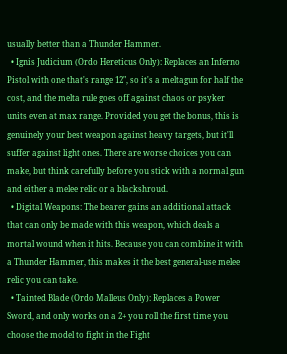usually better than a Thunder Hammer.
  • Ignis Judicium (Ordo Hereticus Only): Replaces an Inferno Pistol with one that's range 12", so it's a meltagun for half the cost, and the melta rule goes off against chaos or psyker units even at max range. Provided you get the bonus, this is genuinely your best weapon against heavy targets, but it'll suffer against light ones. There are worse choices you can make, but think carefully before you stick with a normal gun and either a melee relic or a blackshroud.
  • Digital Weapons: The bearer gains an additional attack that can only be made with this weapon, which deals a mortal wound when it hits. Because you can combine it with a Thunder Hammer, this makes it the best general-use melee relic you can take.
  • Tainted Blade (Ordo Malleus Only): Replaces a Power Sword, and only works on a 2+ you roll the first time you choose the model to fight in the Fight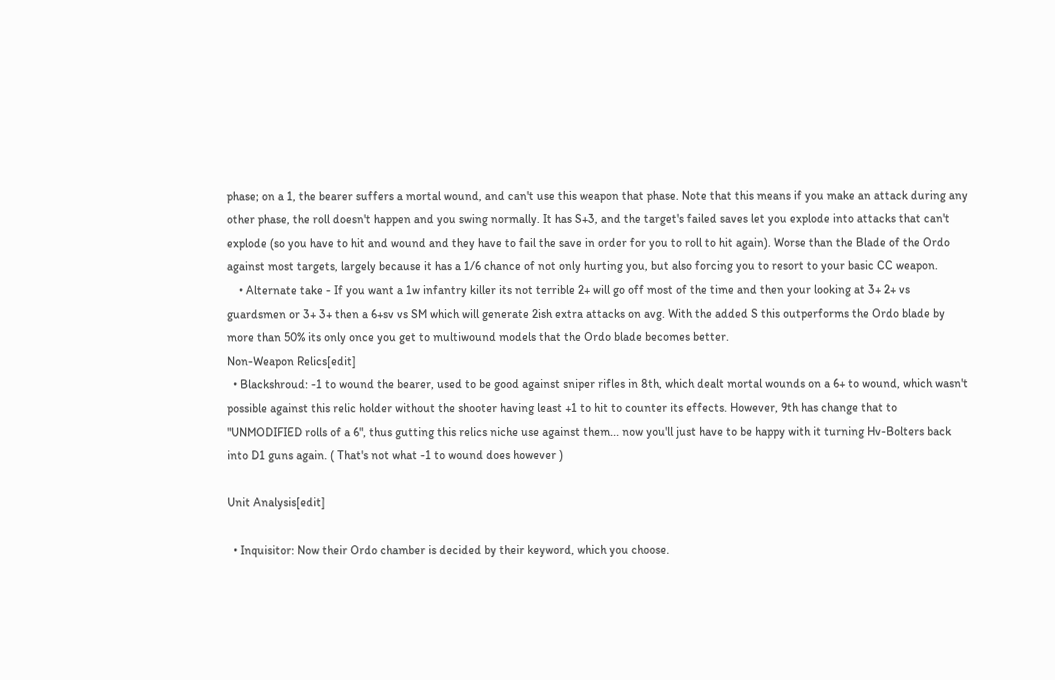phase; on a 1, the bearer suffers a mortal wound, and can't use this weapon that phase. Note that this means if you make an attack during any other phase, the roll doesn't happen and you swing normally. It has S+3, and the target's failed saves let you explode into attacks that can't explode (so you have to hit and wound and they have to fail the save in order for you to roll to hit again). Worse than the Blade of the Ordo against most targets, largely because it has a 1/6 chance of not only hurting you, but also forcing you to resort to your basic CC weapon.
    • Alternate take - If you want a 1w infantry killer its not terrible 2+ will go off most of the time and then your looking at 3+ 2+ vs guardsmen or 3+ 3+ then a 6+sv vs SM which will generate 2ish extra attacks on avg. With the added S this outperforms the Ordo blade by more than 50% its only once you get to multiwound models that the Ordo blade becomes better.
Non-Weapon Relics[edit]
  • Blackshroud: -1 to wound the bearer, used to be good against sniper rifles in 8th, which dealt mortal wounds on a 6+ to wound, which wasn't possible against this relic holder without the shooter having least +1 to hit to counter its effects. However, 9th has change that to "UNMODIFIED rolls of a 6", thus gutting this relics niche use against them... now you'll just have to be happy with it turning Hv-Bolters back into D1 guns again. ( That's not what -1 to wound does however )

Unit Analysis[edit]

  • Inquisitor: Now their Ordo chamber is decided by their keyword, which you choose.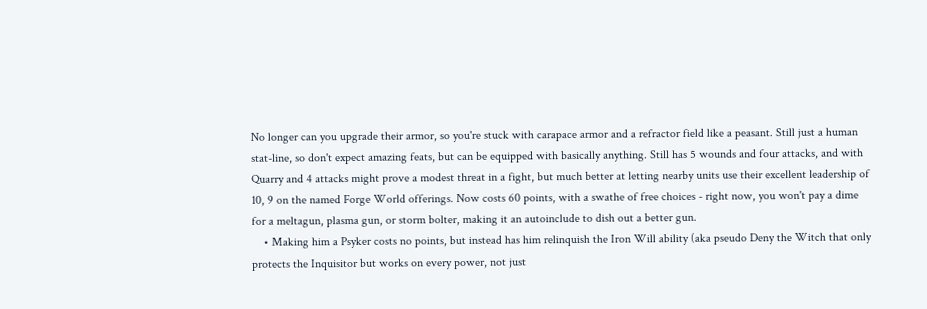No longer can you upgrade their armor, so you're stuck with carapace armor and a refractor field like a peasant. Still just a human stat-line, so don't expect amazing feats, but can be equipped with basically anything. Still has 5 wounds and four attacks, and with Quarry and 4 attacks might prove a modest threat in a fight, but much better at letting nearby units use their excellent leadership of 10, 9 on the named Forge World offerings. Now costs 60 points, with a swathe of free choices - right now, you won't pay a dime for a meltagun, plasma gun, or storm bolter, making it an autoinclude to dish out a better gun.
    • Making him a Psyker costs no points, but instead has him relinquish the Iron Will ability (aka pseudo Deny the Witch that only protects the Inquisitor but works on every power, not just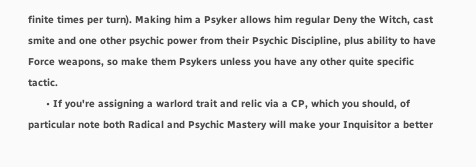finite times per turn). Making him a Psyker allows him regular Deny the Witch, cast smite and one other psychic power from their Psychic Discipline, plus ability to have Force weapons, so make them Psykers unless you have any other quite specific tactic.
      • If you're assigning a warlord trait and relic via a CP, which you should, of particular note both Radical and Psychic Mastery will make your Inquisitor a better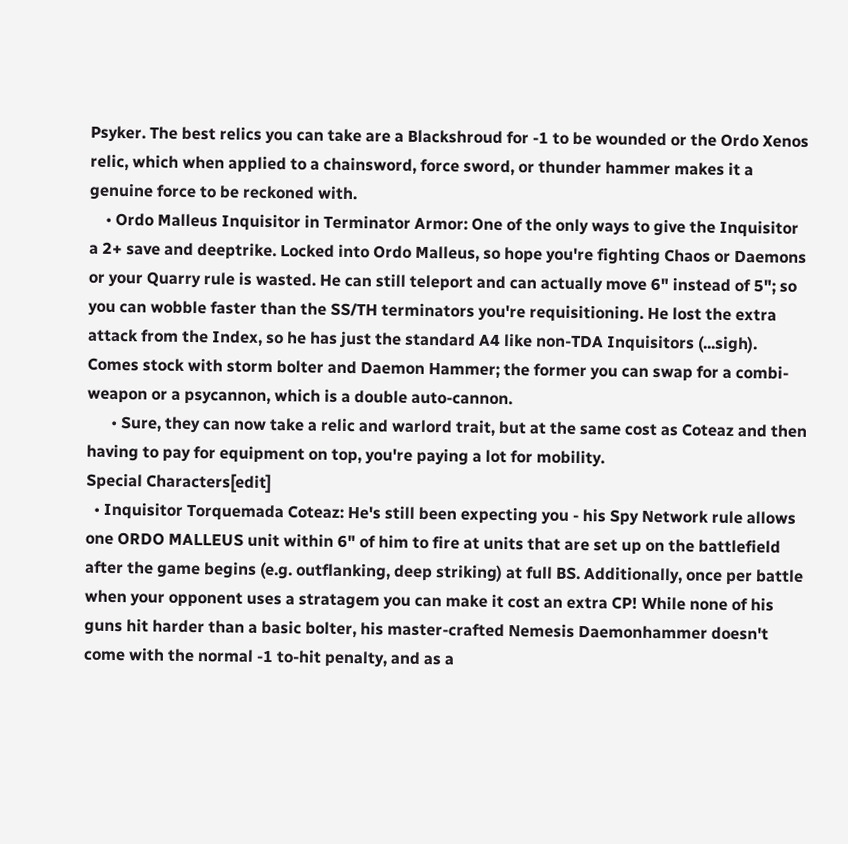Psyker. The best relics you can take are a Blackshroud for -1 to be wounded or the Ordo Xenos relic, which when applied to a chainsword, force sword, or thunder hammer makes it a genuine force to be reckoned with.
    • Ordo Malleus Inquisitor in Terminator Armor: One of the only ways to give the Inquisitor a 2+ save and deeptrike. Locked into Ordo Malleus, so hope you're fighting Chaos or Daemons or your Quarry rule is wasted. He can still teleport and can actually move 6" instead of 5"; so you can wobble faster than the SS/TH terminators you're requisitioning. He lost the extra attack from the Index, so he has just the standard A4 like non-TDA Inquisitors (...sigh). Comes stock with storm bolter and Daemon Hammer; the former you can swap for a combi-weapon or a psycannon, which is a double auto-cannon.
      • Sure, they can now take a relic and warlord trait, but at the same cost as Coteaz and then having to pay for equipment on top, you're paying a lot for mobility.
Special Characters[edit]
  • Inquisitor Torquemada Coteaz: He's still been expecting you - his Spy Network rule allows one ORDO MALLEUS unit within 6" of him to fire at units that are set up on the battlefield after the game begins (e.g. outflanking, deep striking) at full BS. Additionally, once per battle when your opponent uses a stratagem you can make it cost an extra CP! While none of his guns hit harder than a basic bolter, his master-crafted Nemesis Daemonhammer doesn't come with the normal -1 to-hit penalty, and as a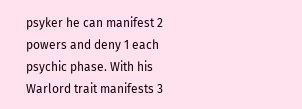psyker he can manifest 2 powers and deny 1 each psychic phase. With his Warlord trait manifests 3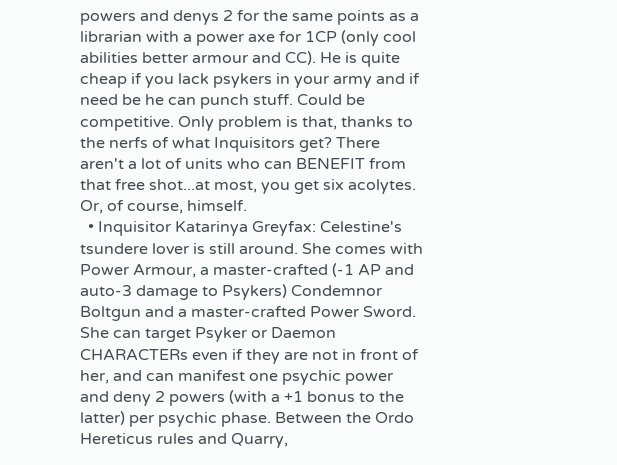powers and denys 2 for the same points as a librarian with a power axe for 1CP (only cool abilities better armour and CC). He is quite cheap if you lack psykers in your army and if need be he can punch stuff. Could be competitive. Only problem is that, thanks to the nerfs of what Inquisitors get? There aren't a lot of units who can BENEFIT from that free shot...at most, you get six acolytes. Or, of course, himself.
  • Inquisitor Katarinya Greyfax: Celestine's tsundere lover is still around. She comes with Power Armour, a master-crafted (-1 AP and auto-3 damage to Psykers) Condemnor Boltgun and a master-crafted Power Sword. She can target Psyker or Daemon CHARACTERs even if they are not in front of her, and can manifest one psychic power and deny 2 powers (with a +1 bonus to the latter) per psychic phase. Between the Ordo Hereticus rules and Quarry,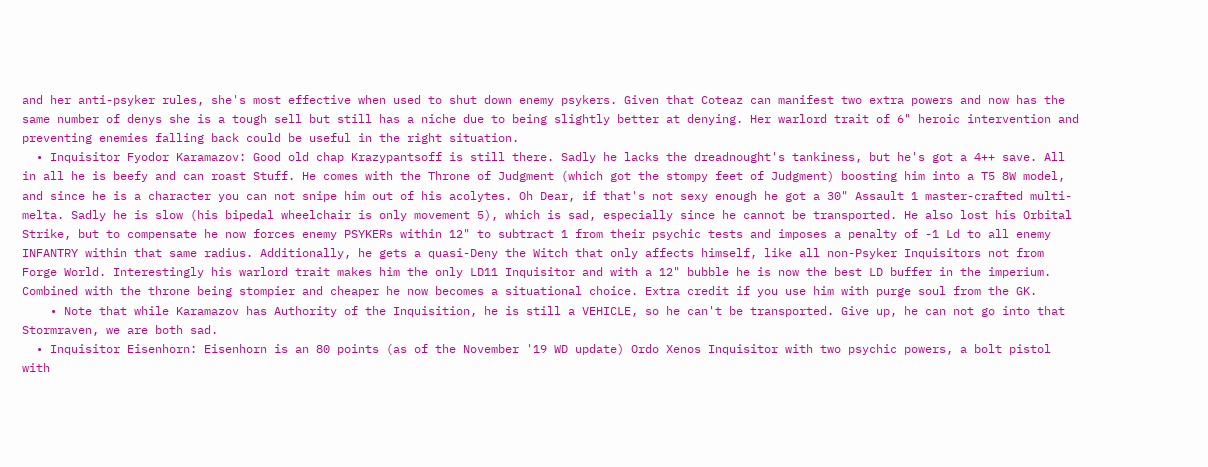and her anti-psyker rules, she's most effective when used to shut down enemy psykers. Given that Coteaz can manifest two extra powers and now has the same number of denys she is a tough sell but still has a niche due to being slightly better at denying. Her warlord trait of 6" heroic intervention and preventing enemies falling back could be useful in the right situation.
  • Inquisitor Fyodor Karamazov: Good old chap Krazypantsoff is still there. Sadly he lacks the dreadnought's tankiness, but he's got a 4++ save. All in all he is beefy and can roast Stuff. He comes with the Throne of Judgment (which got the stompy feet of Judgment) boosting him into a T5 8W model, and since he is a character you can not snipe him out of his acolytes. Oh Dear, if that's not sexy enough he got a 30" Assault 1 master-crafted multi-melta. Sadly he is slow (his bipedal wheelchair is only movement 5), which is sad, especially since he cannot be transported. He also lost his Orbital Strike, but to compensate he now forces enemy PSYKERs within 12" to subtract 1 from their psychic tests and imposes a penalty of -1 Ld to all enemy INFANTRY within that same radius. Additionally, he gets a quasi-Deny the Witch that only affects himself, like all non-Psyker Inquisitors not from Forge World. Interestingly his warlord trait makes him the only LD11 Inquisitor and with a 12" bubble he is now the best LD buffer in the imperium. Combined with the throne being stompier and cheaper he now becomes a situational choice. Extra credit if you use him with purge soul from the GK.
    • Note that while Karamazov has Authority of the Inquisition, he is still a VEHICLE, so he can't be transported. Give up, he can not go into that Stormraven, we are both sad.
  • Inquisitor Eisenhorn: Eisenhorn is an 80 points (as of the November '19 WD update) Ordo Xenos Inquisitor with two psychic powers, a bolt pistol with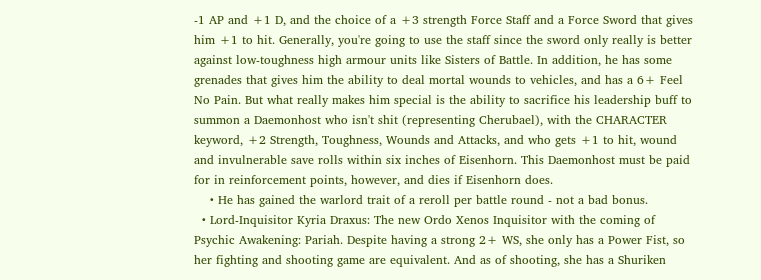-1 AP and +1 D, and the choice of a +3 strength Force Staff and a Force Sword that gives him +1 to hit. Generally, you're going to use the staff since the sword only really is better against low-toughness high armour units like Sisters of Battle. In addition, he has some grenades that gives him the ability to deal mortal wounds to vehicles, and has a 6+ Feel No Pain. But what really makes him special is the ability to sacrifice his leadership buff to summon a Daemonhost who isn't shit (representing Cherubael), with the CHARACTER keyword, +2 Strength, Toughness, Wounds and Attacks, and who gets +1 to hit, wound and invulnerable save rolls within six inches of Eisenhorn. This Daemonhost must be paid for in reinforcement points, however, and dies if Eisenhorn does.
    • He has gained the warlord trait of a reroll per battle round - not a bad bonus.
  • Lord-Inquisitor Kyria Draxus: The new Ordo Xenos Inquisitor with the coming of Psychic Awakening: Pariah. Despite having a strong 2+ WS, she only has a Power Fist, so her fighting and shooting game are equivalent. And as of shooting, she has a Shuriken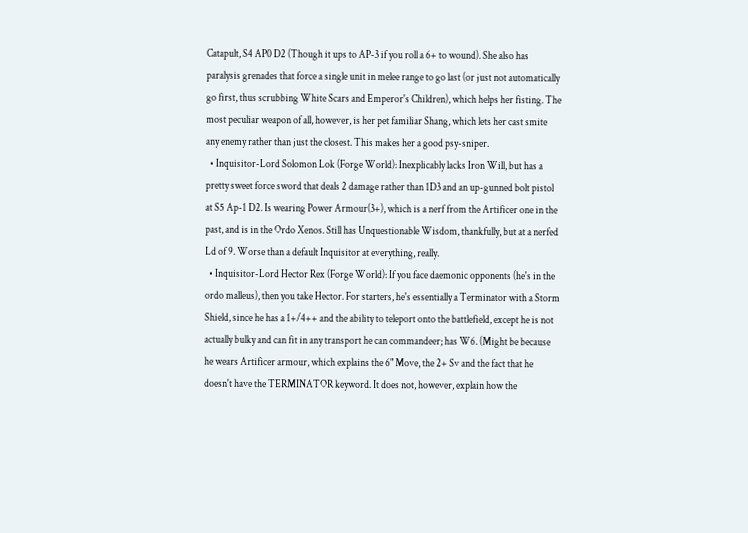Catapult, S4 AP0 D2 (Though it ups to AP-3 if you roll a 6+ to wound). She also has paralysis grenades that force a single unit in melee range to go last (or just not automatically go first, thus scrubbing White Scars and Emperor's Children), which helps her fisting. The most peculiar weapon of all, however, is her pet familiar Shang, which lets her cast smite any enemy rather than just the closest. This makes her a good psy-sniper.
  • Inquisitor-Lord Solomon Lok (Forge World): Inexplicably lacks Iron Will, but has a pretty sweet force sword that deals 2 damage rather than 1D3 and an up-gunned bolt pistol at S5 Ap-1 D2. Is wearing Power Armour(3+), which is a nerf from the Artificer one in the past, and is in the Ordo Xenos. Still has Unquestionable Wisdom, thankfully, but at a nerfed Ld of 9. Worse than a default Inquisitor at everything, really.
  • Inquisitor-Lord Hector Rex (Forge World): If you face daemonic opponents (he's in the ordo malleus), then you take Hector. For starters, he's essentially a Terminator with a Storm Shield, since he has a 1+/4++ and the ability to teleport onto the battlefield, except he is not actually bulky and can fit in any transport he can commandeer; has W6. (Might be because he wears Artificer armour, which explains the 6" Move, the 2+ Sv and the fact that he doesn't have the TERMINATOR keyword. It does not, however, explain how the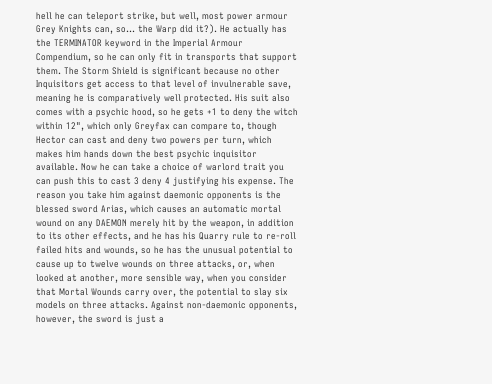hell he can teleport strike, but well, most power armour Grey Knights can, so... the Warp did it?). He actually has the TERMINATOR keyword in the Imperial Armour Compendium, so he can only fit in transports that support them. The Storm Shield is significant because no other Inquisitors get access to that level of invulnerable save, meaning he is comparatively well protected. His suit also comes with a psychic hood, so he gets +1 to deny the witch within 12", which only Greyfax can compare to, though Hector can cast and deny two powers per turn, which makes him hands down the best psychic inquisitor available. Now he can take a choice of warlord trait you can push this to cast 3 deny 4 justifying his expense. The reason you take him against daemonic opponents is the blessed sword Arias, which causes an automatic mortal wound on any DAEMON merely hit by the weapon, in addition to its other effects, and he has his Quarry rule to re-roll failed hits and wounds, so he has the unusual potential to cause up to twelve wounds on three attacks, or, when looked at another, more sensible way, when you consider that Mortal Wounds carry over, the potential to slay six models on three attacks. Against non-daemonic opponents, however, the sword is just a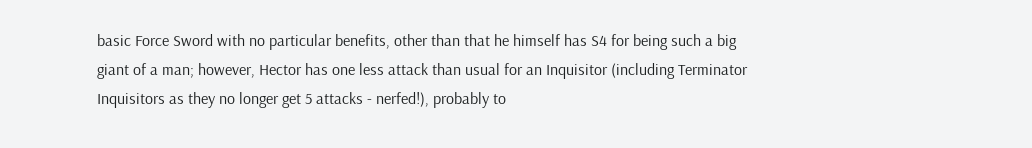basic Force Sword with no particular benefits, other than that he himself has S4 for being such a big giant of a man; however, Hector has one less attack than usual for an Inquisitor (including Terminator Inquisitors as they no longer get 5 attacks - nerfed!), probably to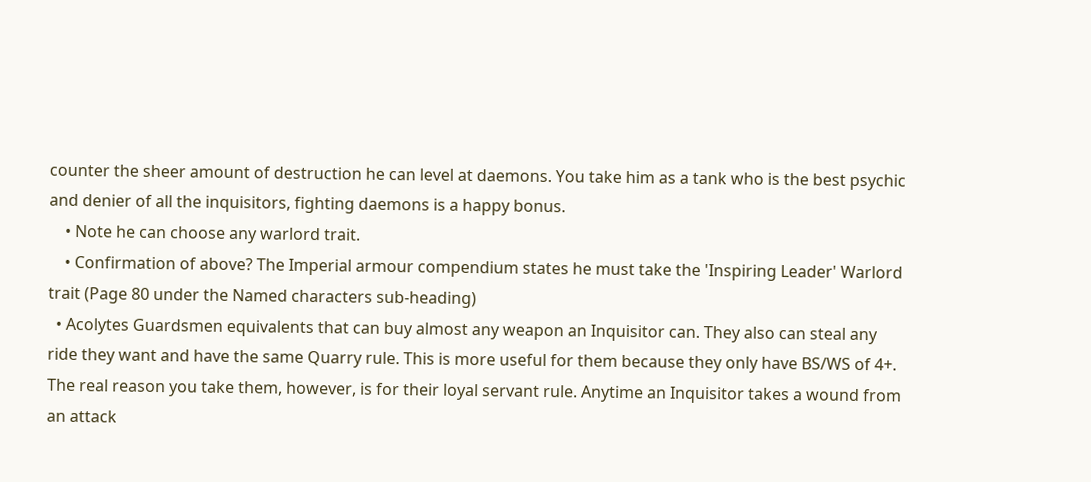counter the sheer amount of destruction he can level at daemons. You take him as a tank who is the best psychic and denier of all the inquisitors, fighting daemons is a happy bonus.
    • Note he can choose any warlord trait.
    • Confirmation of above? The Imperial armour compendium states he must take the 'Inspiring Leader' Warlord trait (Page 80 under the Named characters sub-heading)
  • Acolytes Guardsmen equivalents that can buy almost any weapon an Inquisitor can. They also can steal any ride they want and have the same Quarry rule. This is more useful for them because they only have BS/WS of 4+. The real reason you take them, however, is for their loyal servant rule. Anytime an Inquisitor takes a wound from an attack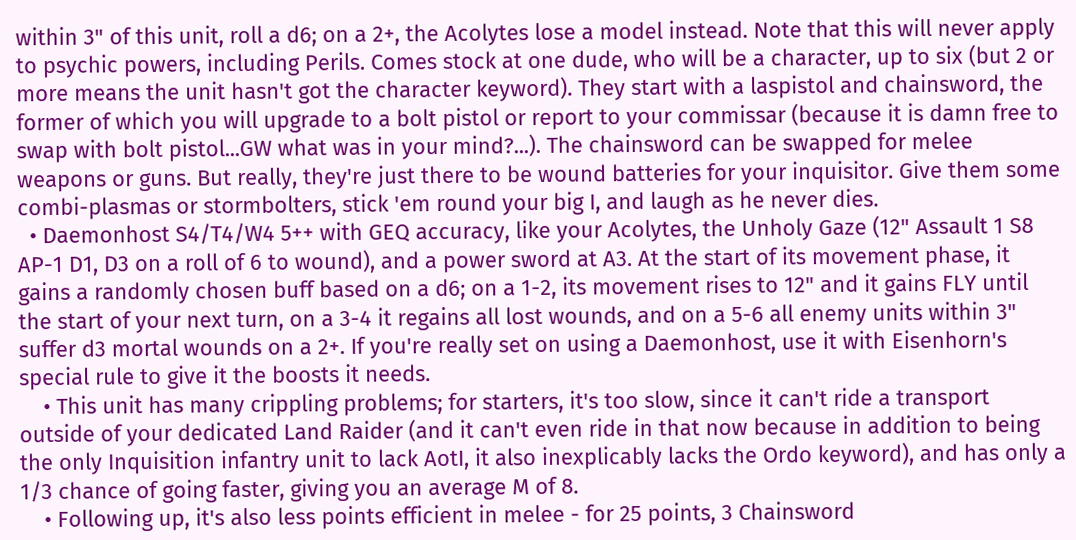within 3" of this unit, roll a d6; on a 2+, the Acolytes lose a model instead. Note that this will never apply to psychic powers, including Perils. Comes stock at one dude, who will be a character, up to six (but 2 or more means the unit hasn't got the character keyword). They start with a laspistol and chainsword, the former of which you will upgrade to a bolt pistol or report to your commissar (because it is damn free to swap with bolt pistol...GW what was in your mind?...). The chainsword can be swapped for melee weapons or guns. But really, they're just there to be wound batteries for your inquisitor. Give them some combi-plasmas or stormbolters, stick 'em round your big I, and laugh as he never dies.
  • Daemonhost S4/T4/W4 5++ with GEQ accuracy, like your Acolytes, the Unholy Gaze (12" Assault 1 S8 AP-1 D1, D3 on a roll of 6 to wound), and a power sword at A3. At the start of its movement phase, it gains a randomly chosen buff based on a d6; on a 1-2, its movement rises to 12" and it gains FLY until the start of your next turn, on a 3-4 it regains all lost wounds, and on a 5-6 all enemy units within 3" suffer d3 mortal wounds on a 2+. If you're really set on using a Daemonhost, use it with Eisenhorn's special rule to give it the boosts it needs.
    • This unit has many crippling problems; for starters, it's too slow, since it can't ride a transport outside of your dedicated Land Raider (and it can't even ride in that now because in addition to being the only Inquisition infantry unit to lack AotI, it also inexplicably lacks the Ordo keyword), and has only a 1/3 chance of going faster, giving you an average M of 8.
    • Following up, it's also less points efficient in melee - for 25 points, 3 Chainsword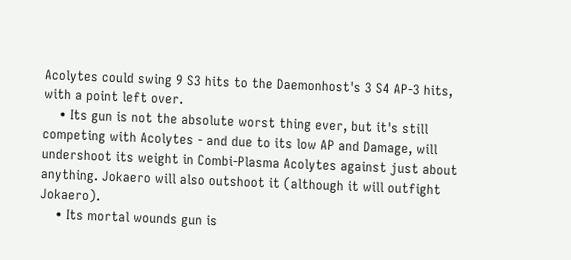Acolytes could swing 9 S3 hits to the Daemonhost's 3 S4 AP-3 hits, with a point left over.
    • Its gun is not the absolute worst thing ever, but it's still competing with Acolytes - and due to its low AP and Damage, will undershoot its weight in Combi-Plasma Acolytes against just about anything. Jokaero will also outshoot it (although it will outfight Jokaero).
    • Its mortal wounds gun is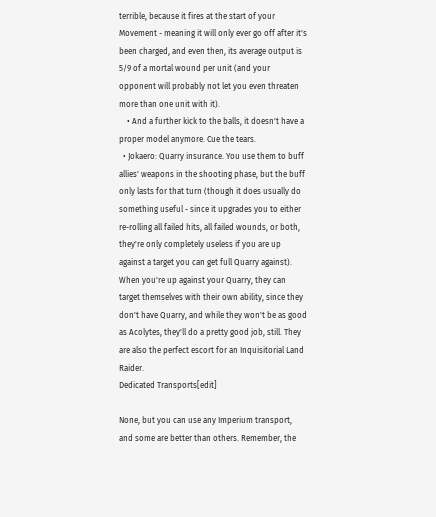terrible, because it fires at the start of your Movement - meaning it will only ever go off after it's been charged, and even then, its average output is 5/9 of a mortal wound per unit (and your opponent will probably not let you even threaten more than one unit with it).
    • And a further kick to the balls, it doesn't have a proper model anymore. Cue the tears.
  • Jokaero: Quarry insurance. You use them to buff allies' weapons in the shooting phase, but the buff only lasts for that turn (though it does usually do something useful - since it upgrades you to either re-rolling all failed hits, all failed wounds, or both, they're only completely useless if you are up against a target you can get full Quarry against). When you're up against your Quarry, they can target themselves with their own ability, since they don't have Quarry, and while they won't be as good as Acolytes, they'll do a pretty good job, still. They are also the perfect escort for an Inquisitorial Land Raider.
Dedicated Transports[edit]

None, but you can use any Imperium transport, and some are better than others. Remember, the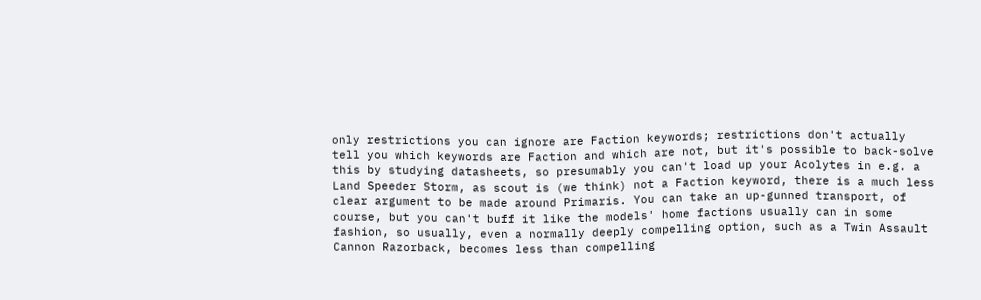only restrictions you can ignore are Faction keywords; restrictions don't actually tell you which keywords are Faction and which are not, but it's possible to back-solve this by studying datasheets, so presumably you can't load up your Acolytes in e.g. a Land Speeder Storm, as scout is (we think) not a Faction keyword, there is a much less clear argument to be made around Primaris. You can take an up-gunned transport, of course, but you can't buff it like the models' home factions usually can in some fashion, so usually, even a normally deeply compelling option, such as a Twin Assault Cannon Razorback, becomes less than compelling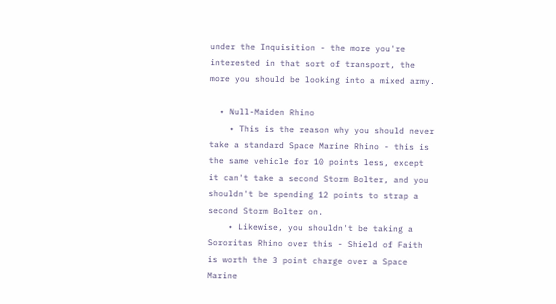under the Inquisition - the more you're interested in that sort of transport, the more you should be looking into a mixed army.

  • Null-Maiden Rhino
    • This is the reason why you should never take a standard Space Marine Rhino - this is the same vehicle for 10 points less, except it can't take a second Storm Bolter, and you shouldn't be spending 12 points to strap a second Storm Bolter on.
    • Likewise, you shouldn't be taking a Sororitas Rhino over this - Shield of Faith is worth the 3 point charge over a Space Marine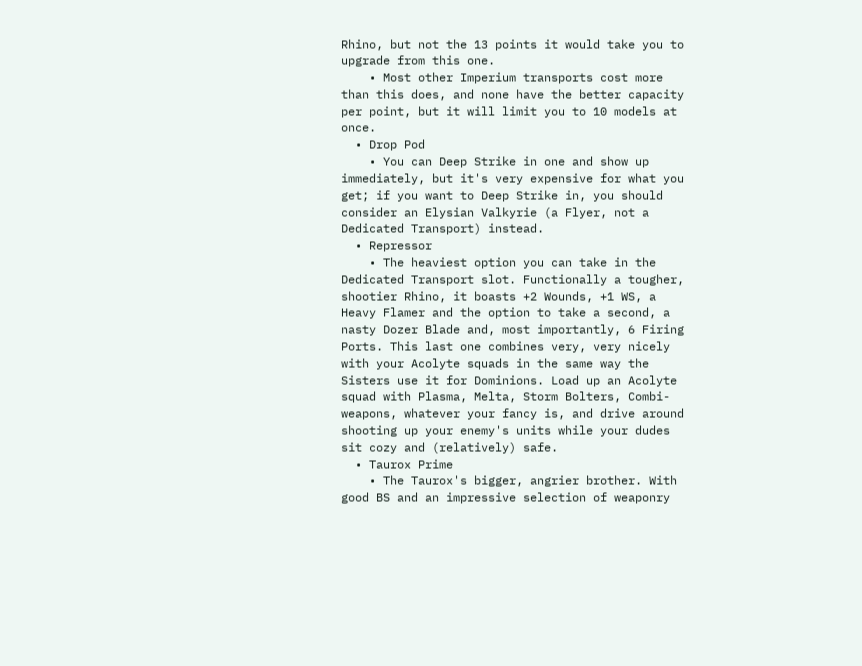Rhino, but not the 13 points it would take you to upgrade from this one.
    • Most other Imperium transports cost more than this does, and none have the better capacity per point, but it will limit you to 10 models at once.
  • Drop Pod
    • You can Deep Strike in one and show up immediately, but it's very expensive for what you get; if you want to Deep Strike in, you should consider an Elysian Valkyrie (a Flyer, not a Dedicated Transport) instead.
  • Repressor
    • The heaviest option you can take in the Dedicated Transport slot. Functionally a tougher, shootier Rhino, it boasts +2 Wounds, +1 WS, a Heavy Flamer and the option to take a second, a nasty Dozer Blade and, most importantly, 6 Firing Ports. This last one combines very, very nicely with your Acolyte squads in the same way the Sisters use it for Dominions. Load up an Acolyte squad with Plasma, Melta, Storm Bolters, Combi-weapons, whatever your fancy is, and drive around shooting up your enemy's units while your dudes sit cozy and (relatively) safe.
  • Taurox Prime
    • The Taurox's bigger, angrier brother. With good BS and an impressive selection of weaponry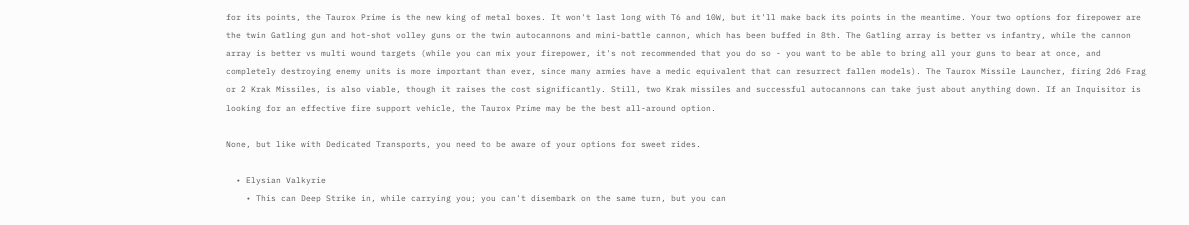for its points, the Taurox Prime is the new king of metal boxes. It won't last long with T6 and 10W, but it'll make back its points in the meantime. Your two options for firepower are the twin Gatling gun and hot-shot volley guns or the twin autocannons and mini-battle cannon, which has been buffed in 8th. The Gatling array is better vs infantry, while the cannon array is better vs multi wound targets (while you can mix your firepower, it's not recommended that you do so - you want to be able to bring all your guns to bear at once, and completely destroying enemy units is more important than ever, since many armies have a medic equivalent that can resurrect fallen models). The Taurox Missile Launcher, firing 2d6 Frag or 2 Krak Missiles, is also viable, though it raises the cost significantly. Still, two Krak missiles and successful autocannons can take just about anything down. If an Inquisitor is looking for an effective fire support vehicle, the Taurox Prime may be the best all-around option.

None, but like with Dedicated Transports, you need to be aware of your options for sweet rides.

  • Elysian Valkyrie
    • This can Deep Strike in, while carrying you; you can't disembark on the same turn, but you can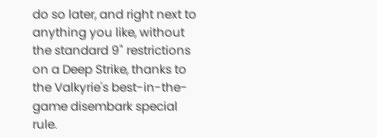do so later, and right next to anything you like, without the standard 9" restrictions on a Deep Strike, thanks to the Valkyrie's best-in-the-game disembark special rule.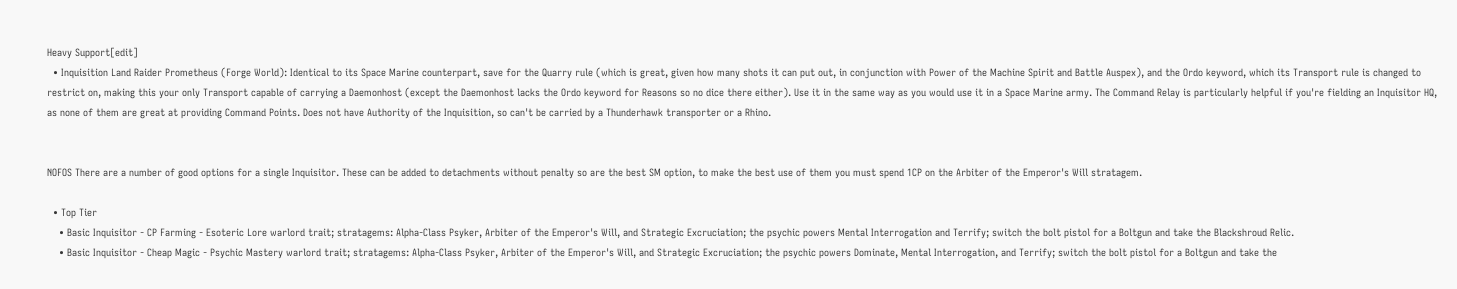Heavy Support[edit]
  • Inquisition Land Raider Prometheus (Forge World): Identical to its Space Marine counterpart, save for the Quarry rule (which is great, given how many shots it can put out, in conjunction with Power of the Machine Spirit and Battle Auspex), and the Ordo keyword, which its Transport rule is changed to restrict on, making this your only Transport capable of carrying a Daemonhost (except the Daemonhost lacks the Ordo keyword for Reasons so no dice there either). Use it in the same way as you would use it in a Space Marine army. The Command Relay is particularly helpful if you're fielding an Inquisitor HQ, as none of them are great at providing Command Points. Does not have Authority of the Inquisition, so can't be carried by a Thunderhawk transporter or a Rhino.


NOFOS There are a number of good options for a single Inquisitor. These can be added to detachments without penalty so are the best SM option, to make the best use of them you must spend 1CP on the Arbiter of the Emperor's Will stratagem.

  • Top Tier
    • Basic Inquisitor - CP Farming - Esoteric Lore warlord trait; stratagems: Alpha-Class Psyker, Arbiter of the Emperor's Will, and Strategic Excruciation; the psychic powers Mental Interrogation and Terrify; switch the bolt pistol for a Boltgun and take the Blackshroud Relic.
    • Basic Inquisitor - Cheap Magic - Psychic Mastery warlord trait; stratagems: Alpha-Class Psyker, Arbiter of the Emperor's Will, and Strategic Excruciation; the psychic powers Dominate, Mental Interrogation, and Terrify; switch the bolt pistol for a Boltgun and take the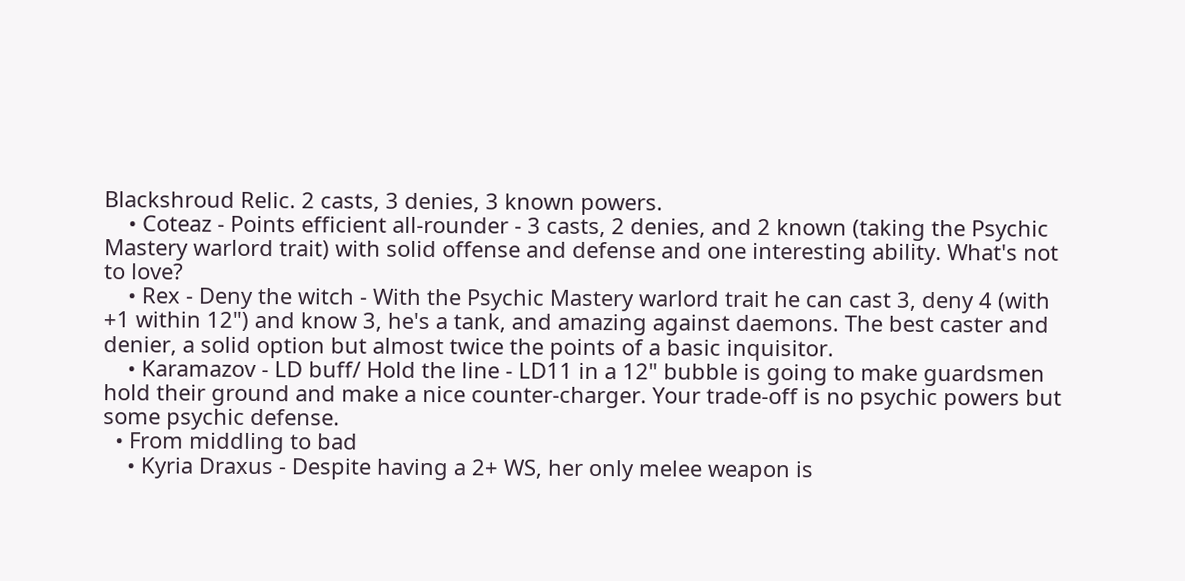Blackshroud Relic. 2 casts, 3 denies, 3 known powers.
    • Coteaz - Points efficient all-rounder - 3 casts, 2 denies, and 2 known (taking the Psychic Mastery warlord trait) with solid offense and defense and one interesting ability. What's not to love?
    • Rex - Deny the witch - With the Psychic Mastery warlord trait he can cast 3, deny 4 (with +1 within 12") and know 3, he's a tank, and amazing against daemons. The best caster and denier, a solid option but almost twice the points of a basic inquisitor.
    • Karamazov - LD buff/ Hold the line - LD11 in a 12" bubble is going to make guardsmen hold their ground and make a nice counter-charger. Your trade-off is no psychic powers but some psychic defense.
  • From middling to bad
    • Kyria Draxus - Despite having a 2+ WS, her only melee weapon is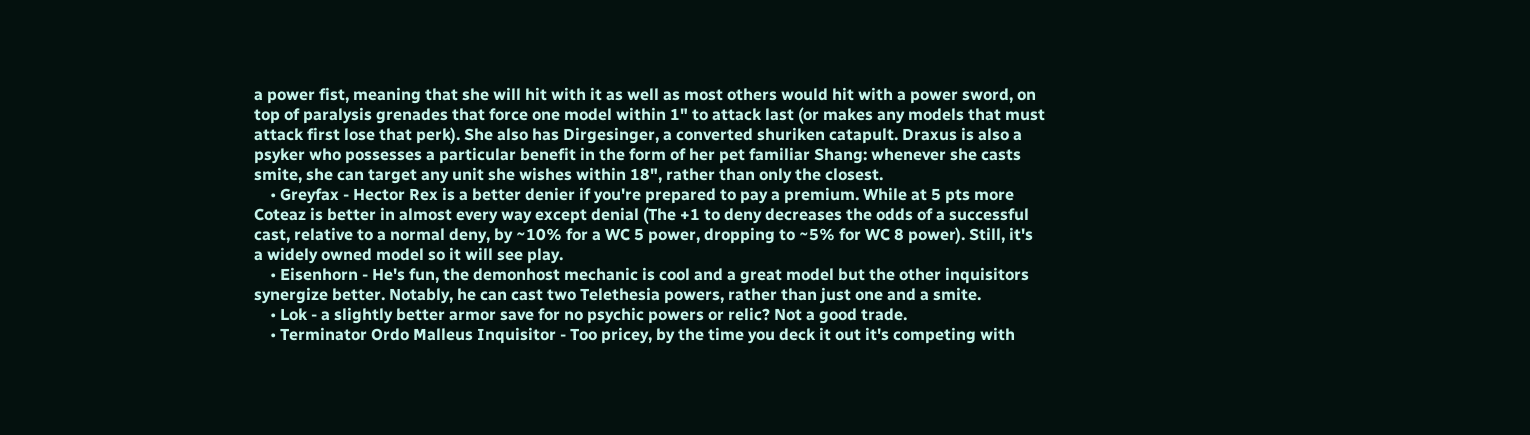a power fist, meaning that she will hit with it as well as most others would hit with a power sword, on top of paralysis grenades that force one model within 1" to attack last (or makes any models that must attack first lose that perk). She also has Dirgesinger, a converted shuriken catapult. Draxus is also a psyker who possesses a particular benefit in the form of her pet familiar Shang: whenever she casts smite, she can target any unit she wishes within 18", rather than only the closest.
    • Greyfax - Hector Rex is a better denier if you're prepared to pay a premium. While at 5 pts more Coteaz is better in almost every way except denial (The +1 to deny decreases the odds of a successful cast, relative to a normal deny, by ~10% for a WC 5 power, dropping to ~5% for WC 8 power). Still, it's a widely owned model so it will see play.
    • Eisenhorn - He's fun, the demonhost mechanic is cool and a great model but the other inquisitors synergize better. Notably, he can cast two Telethesia powers, rather than just one and a smite.
    • Lok - a slightly better armor save for no psychic powers or relic? Not a good trade.
    • Terminator Ordo Malleus Inquisitor - Too pricey, by the time you deck it out it's competing with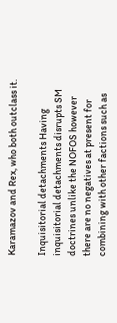Karamazov and Rex, who both outclass it.

Inquisitorial detachments Having inquisitorial detachments disrupts SM doctrines unlike the NOFOS however there are no negatives at present for combining with other factions such as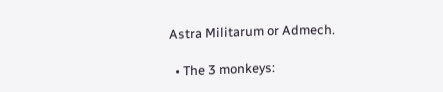Astra Militarum or Admech.

  • The 3 monkeys: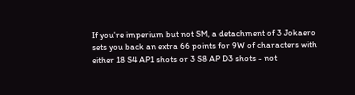If you're imperium but not SM, a detachment of 3 Jokaero sets you back an extra 66 points for 9W of characters with either 18 S4 AP1 shots or 3 S8 AP D3 shots - not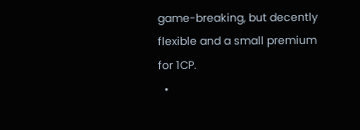game-breaking, but decently flexible and a small premium for 1CP.
  •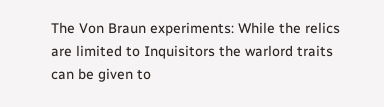The Von Braun experiments: While the relics are limited to Inquisitors the warlord traits can be given to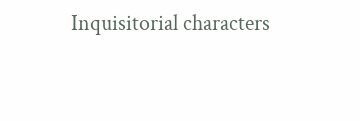Inquisitorial characters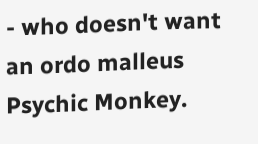- who doesn't want an ordo malleus Psychic Monkey.